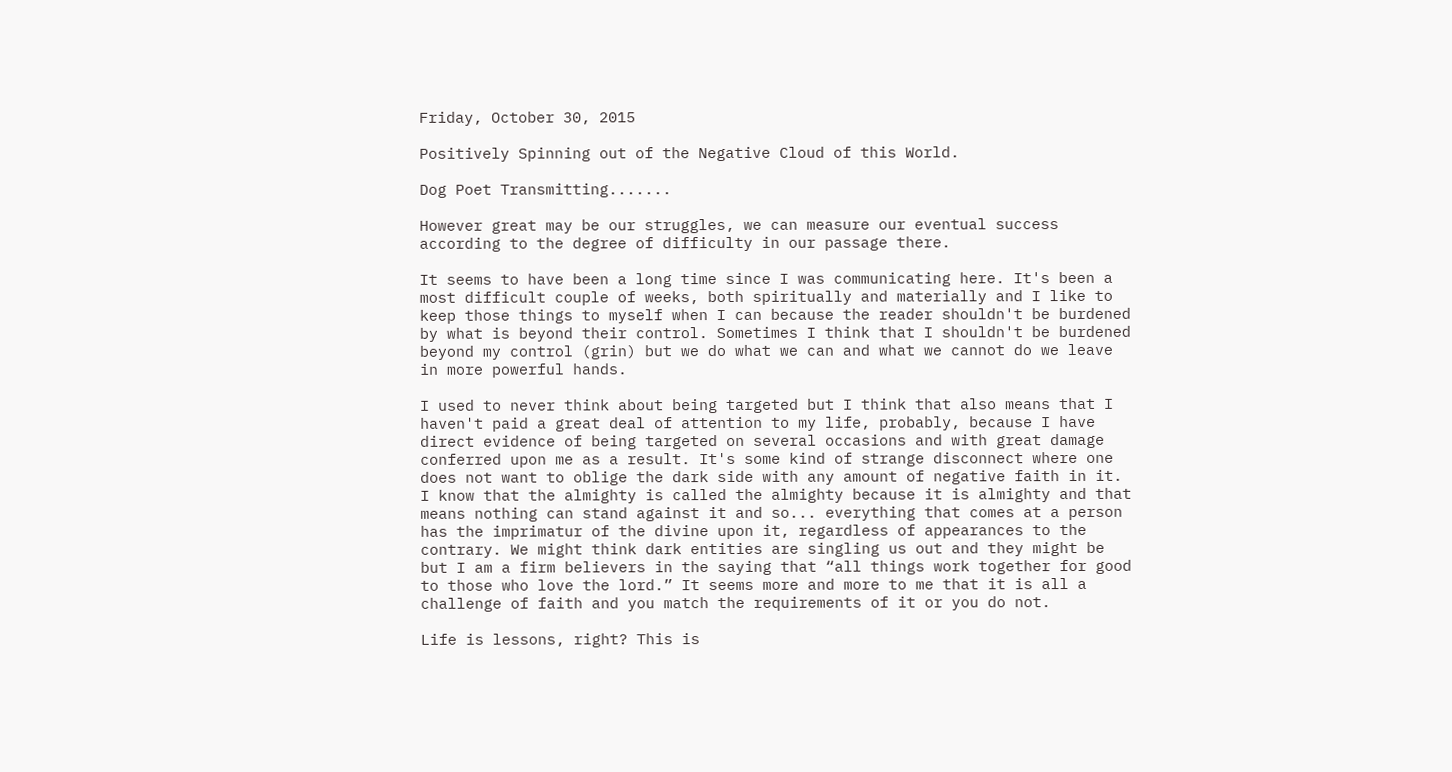Friday, October 30, 2015

Positively Spinning out of the Negative Cloud of this World.

Dog Poet Transmitting.......

However great may be our struggles, we can measure our eventual success according to the degree of difficulty in our passage there.

It seems to have been a long time since I was communicating here. It's been a most difficult couple of weeks, both spiritually and materially and I like to keep those things to myself when I can because the reader shouldn't be burdened by what is beyond their control. Sometimes I think that I shouldn't be burdened beyond my control (grin) but we do what we can and what we cannot do we leave in more powerful hands.

I used to never think about being targeted but I think that also means that I haven't paid a great deal of attention to my life, probably, because I have direct evidence of being targeted on several occasions and with great damage conferred upon me as a result. It's some kind of strange disconnect where one does not want to oblige the dark side with any amount of negative faith in it. I know that the almighty is called the almighty because it is almighty and that means nothing can stand against it and so... everything that comes at a person has the imprimatur of the divine upon it, regardless of appearances to the contrary. We might think dark entities are singling us out and they might be but I am a firm believers in the saying that “all things work together for good to those who love the lord.” It seems more and more to me that it is all a challenge of faith and you match the requirements of it or you do not.

Life is lessons, right? This is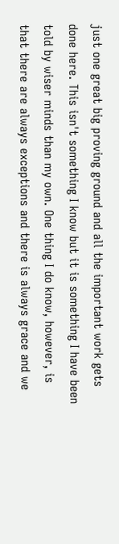just one great big proving ground and all the important work gets done here. This isn't something I know but it is something I have been told by wiser minds than my own. One thing I do know, however, is that there are always exceptions and there is always grace and we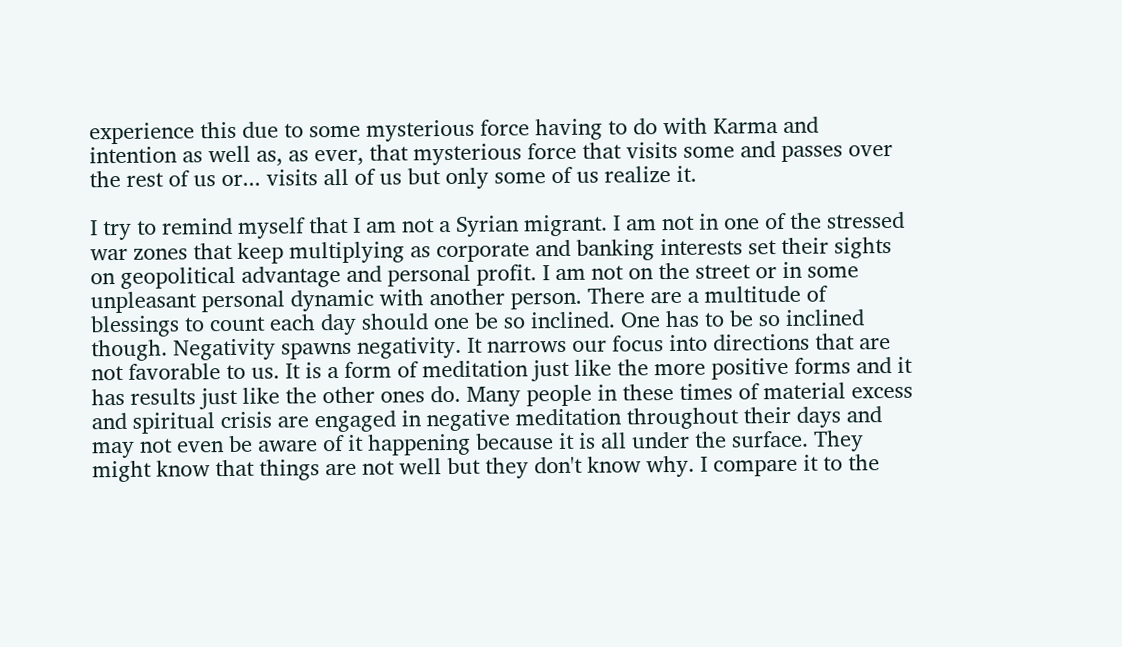experience this due to some mysterious force having to do with Karma and intention as well as, as ever, that mysterious force that visits some and passes over the rest of us or... visits all of us but only some of us realize it.

I try to remind myself that I am not a Syrian migrant. I am not in one of the stressed war zones that keep multiplying as corporate and banking interests set their sights on geopolitical advantage and personal profit. I am not on the street or in some unpleasant personal dynamic with another person. There are a multitude of blessings to count each day should one be so inclined. One has to be so inclined though. Negativity spawns negativity. It narrows our focus into directions that are not favorable to us. It is a form of meditation just like the more positive forms and it has results just like the other ones do. Many people in these times of material excess and spiritual crisis are engaged in negative meditation throughout their days and may not even be aware of it happening because it is all under the surface. They might know that things are not well but they don't know why. I compare it to the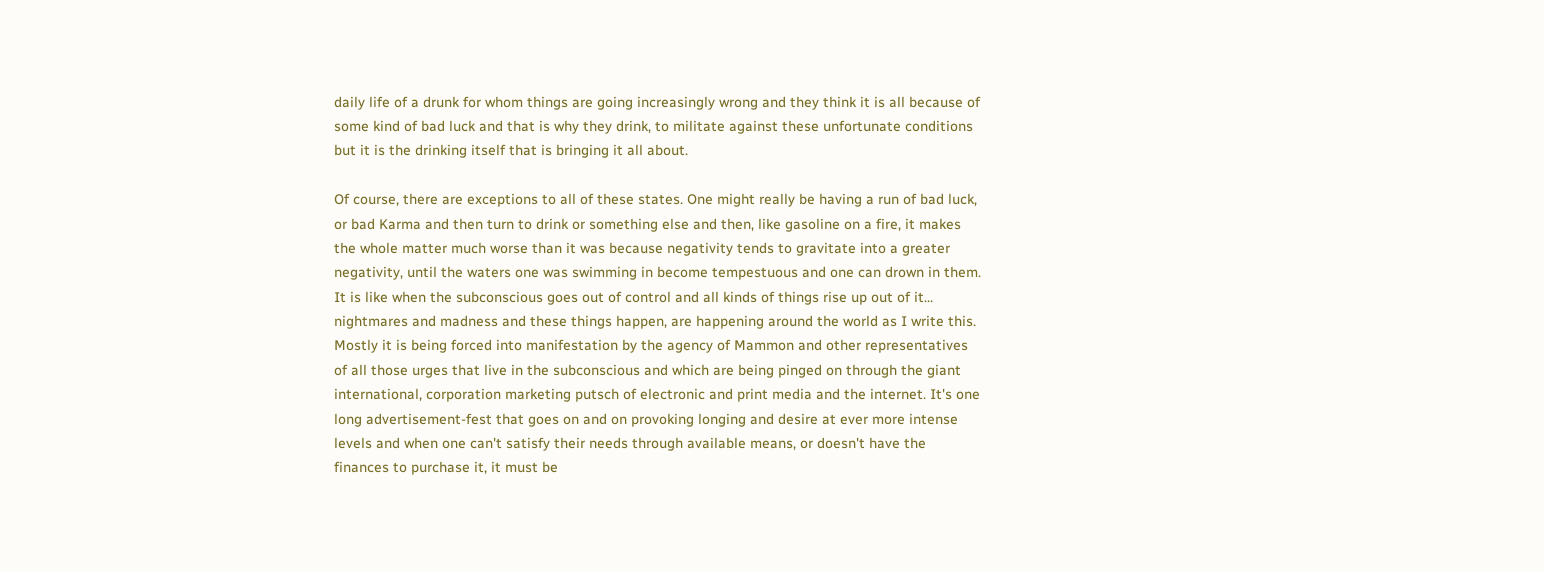daily life of a drunk for whom things are going increasingly wrong and they think it is all because of some kind of bad luck and that is why they drink, to militate against these unfortunate conditions but it is the drinking itself that is bringing it all about.

Of course, there are exceptions to all of these states. One might really be having a run of bad luck, or bad Karma and then turn to drink or something else and then, like gasoline on a fire, it makes the whole matter much worse than it was because negativity tends to gravitate into a greater negativity, until the waters one was swimming in become tempestuous and one can drown in them. It is like when the subconscious goes out of control and all kinds of things rise up out of it... nightmares and madness and these things happen, are happening around the world as I write this. Mostly it is being forced into manifestation by the agency of Mammon and other representatives of all those urges that live in the subconscious and which are being pinged on through the giant international, corporation marketing putsch of electronic and print media and the internet. It's one long advertisement-fest that goes on and on provoking longing and desire at ever more intense levels and when one can't satisfy their needs through available means, or doesn't have the finances to purchase it, it must be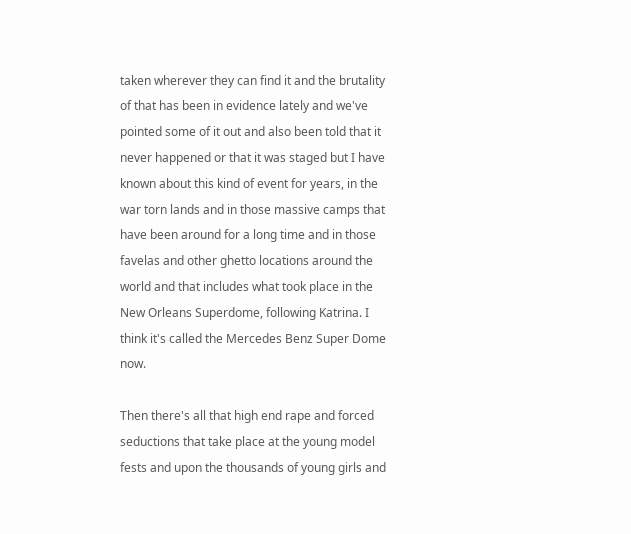taken wherever they can find it and the brutality of that has been in evidence lately and we've pointed some of it out and also been told that it never happened or that it was staged but I have known about this kind of event for years, in the war torn lands and in those massive camps that have been around for a long time and in those favelas and other ghetto locations around the world and that includes what took place in the New Orleans Superdome, following Katrina. I think it's called the Mercedes Benz Super Dome now.

Then there's all that high end rape and forced seductions that take place at the young model fests and upon the thousands of young girls and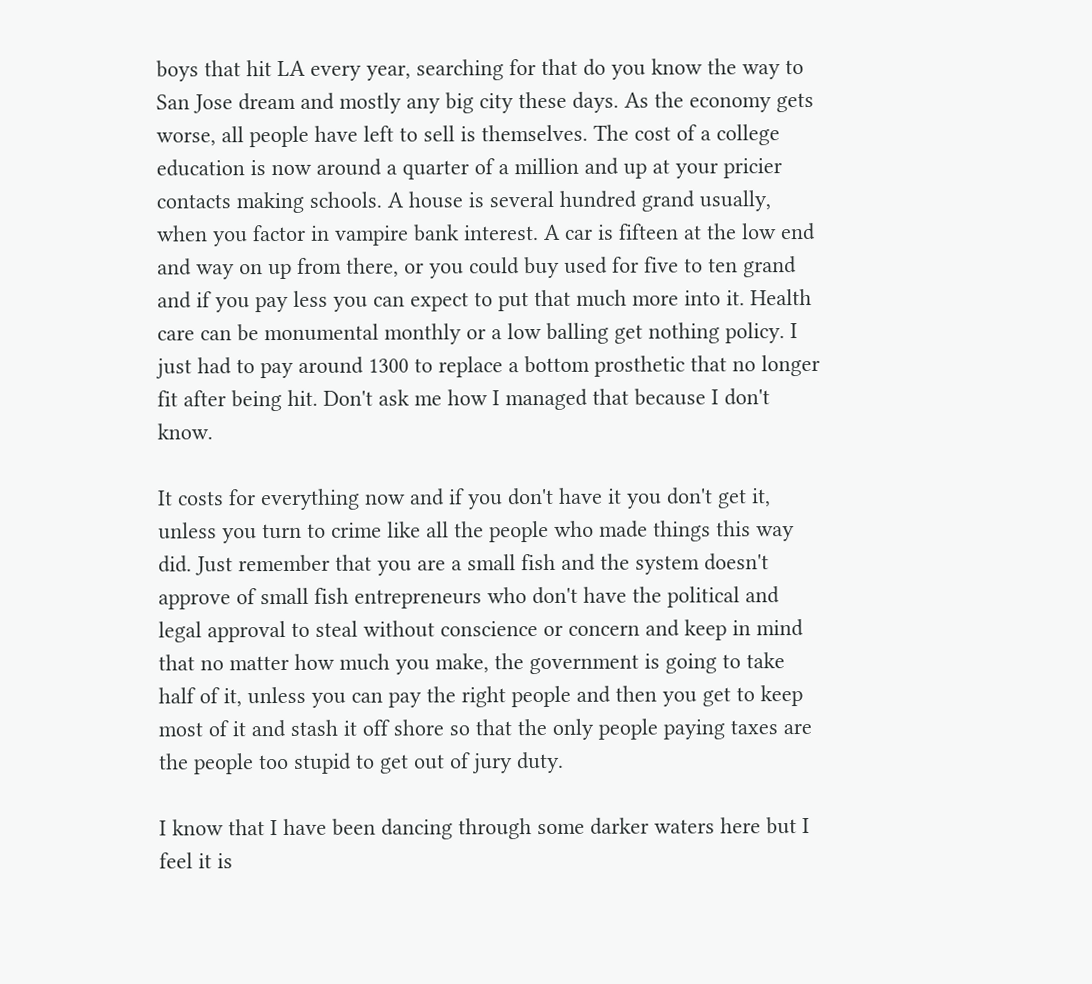boys that hit LA every year, searching for that do you know the way to San Jose dream and mostly any big city these days. As the economy gets worse, all people have left to sell is themselves. The cost of a college education is now around a quarter of a million and up at your pricier contacts making schools. A house is several hundred grand usually, when you factor in vampire bank interest. A car is fifteen at the low end and way on up from there, or you could buy used for five to ten grand and if you pay less you can expect to put that much more into it. Health care can be monumental monthly or a low balling get nothing policy. I just had to pay around 1300 to replace a bottom prosthetic that no longer fit after being hit. Don't ask me how I managed that because I don't know.

It costs for everything now and if you don't have it you don't get it, unless you turn to crime like all the people who made things this way did. Just remember that you are a small fish and the system doesn't approve of small fish entrepreneurs who don't have the political and legal approval to steal without conscience or concern and keep in mind that no matter how much you make, the government is going to take half of it, unless you can pay the right people and then you get to keep most of it and stash it off shore so that the only people paying taxes are the people too stupid to get out of jury duty.

I know that I have been dancing through some darker waters here but I feel it is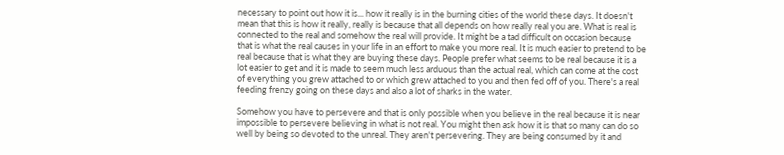necessary to point out how it is... how it really is in the burning cities of the world these days. It doesn't mean that this is how it really, really is because that all depends on how really real you are. What is real is connected to the real and somehow the real will provide. It might be a tad difficult on occasion because that is what the real causes in your life in an effort to make you more real. It is much easier to pretend to be real because that is what they are buying these days. People prefer what seems to be real because it is a lot easier to get and it is made to seem much less arduous than the actual real, which can come at the cost of everything you grew attached to or which grew attached to you and then fed off of you. There's a real feeding frenzy going on these days and also a lot of sharks in the water.

Somehow you have to persevere and that is only possible when you believe in the real because it is near impossible to persevere believing in what is not real. You might then ask how it is that so many can do so well by being so devoted to the unreal. They aren't persevering. They are being consumed by it and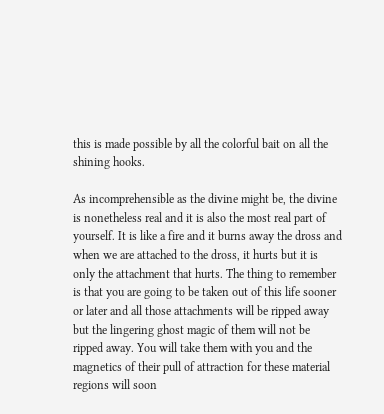this is made possible by all the colorful bait on all the shining hooks.

As incomprehensible as the divine might be, the divine is nonetheless real and it is also the most real part of yourself. It is like a fire and it burns away the dross and when we are attached to the dross, it hurts but it is only the attachment that hurts. The thing to remember is that you are going to be taken out of this life sooner or later and all those attachments will be ripped away but the lingering ghost magic of them will not be ripped away. You will take them with you and the magnetics of their pull of attraction for these material regions will soon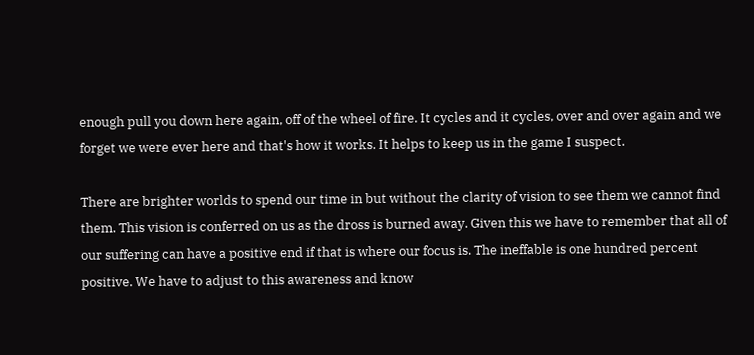enough pull you down here again, off of the wheel of fire. It cycles and it cycles, over and over again and we forget we were ever here and that's how it works. It helps to keep us in the game I suspect.

There are brighter worlds to spend our time in but without the clarity of vision to see them we cannot find them. This vision is conferred on us as the dross is burned away. Given this we have to remember that all of our suffering can have a positive end if that is where our focus is. The ineffable is one hundred percent positive. We have to adjust to this awareness and know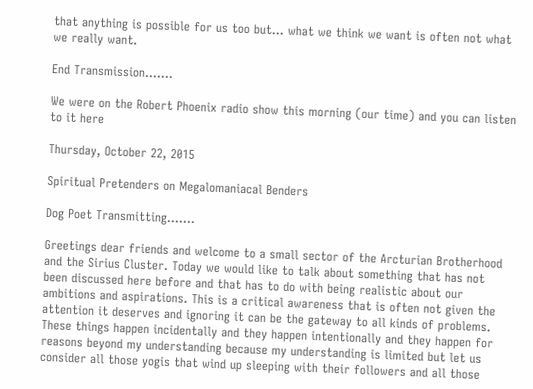that anything is possible for us too but... what we think we want is often not what we really want.

End Transmission.......

We were on the Robert Phoenix radio show this morning (our time) and you can listen to it here

Thursday, October 22, 2015

Spiritual Pretenders on Megalomaniacal Benders

Dog Poet Transmitting.......

Greetings dear friends and welcome to a small sector of the Arcturian Brotherhood and the Sirius Cluster. Today we would like to talk about something that has not been discussed here before and that has to do with being realistic about our ambitions and aspirations. This is a critical awareness that is often not given the attention it deserves and ignoring it can be the gateway to all kinds of problems. These things happen incidentally and they happen intentionally and they happen for reasons beyond my understanding because my understanding is limited but let us consider all those yogis that wind up sleeping with their followers and all those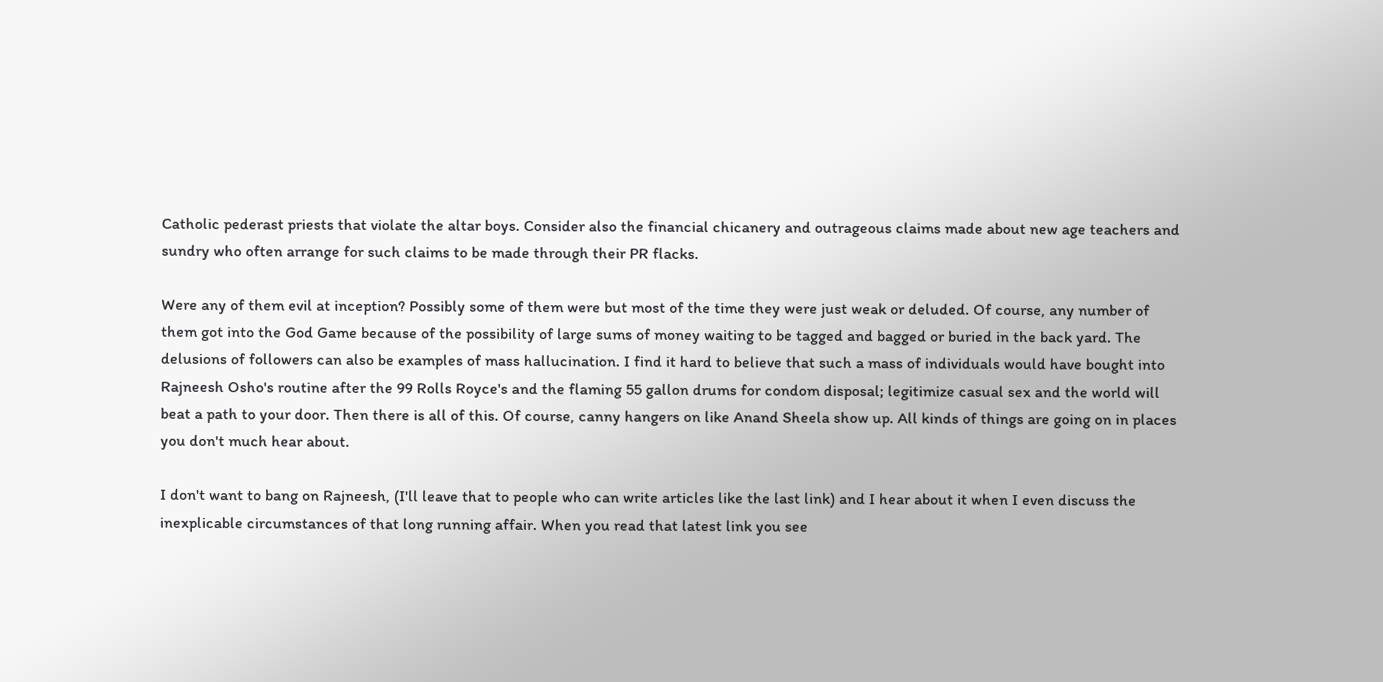Catholic pederast priests that violate the altar boys. Consider also the financial chicanery and outrageous claims made about new age teachers and sundry who often arrange for such claims to be made through their PR flacks.

Were any of them evil at inception? Possibly some of them were but most of the time they were just weak or deluded. Of course, any number of them got into the God Game because of the possibility of large sums of money waiting to be tagged and bagged or buried in the back yard. The delusions of followers can also be examples of mass hallucination. I find it hard to believe that such a mass of individuals would have bought into Rajneesh Osho's routine after the 99 Rolls Royce's and the flaming 55 gallon drums for condom disposal; legitimize casual sex and the world will beat a path to your door. Then there is all of this. Of course, canny hangers on like Anand Sheela show up. All kinds of things are going on in places you don't much hear about.

I don't want to bang on Rajneesh, (I'll leave that to people who can write articles like the last link) and I hear about it when I even discuss the inexplicable circumstances of that long running affair. When you read that latest link you see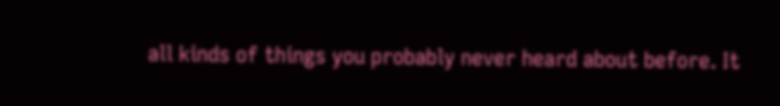all kinds of things you probably never heard about before. It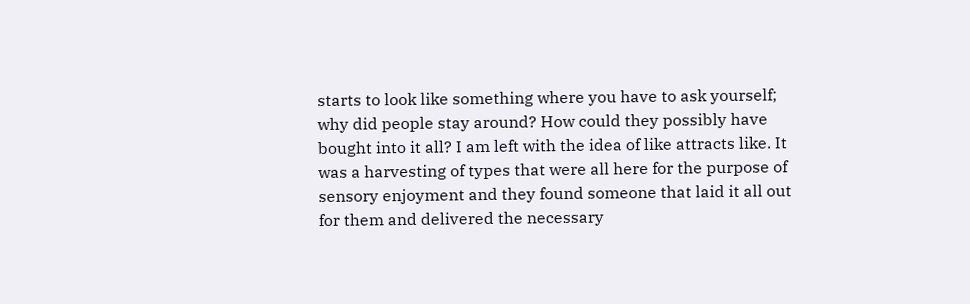starts to look like something where you have to ask yourself; why did people stay around? How could they possibly have bought into it all? I am left with the idea of like attracts like. It was a harvesting of types that were all here for the purpose of sensory enjoyment and they found someone that laid it all out for them and delivered the necessary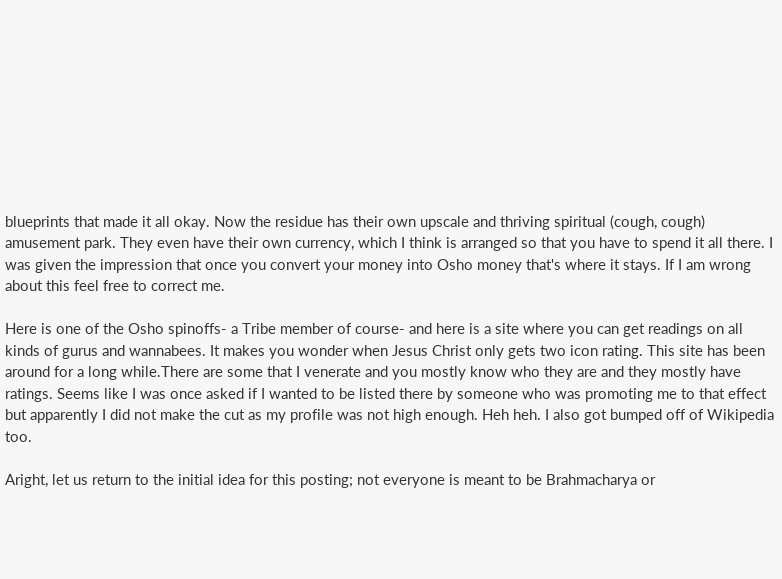blueprints that made it all okay. Now the residue has their own upscale and thriving spiritual (cough, cough) amusement park. They even have their own currency, which I think is arranged so that you have to spend it all there. I was given the impression that once you convert your money into Osho money that's where it stays. If I am wrong about this feel free to correct me.

Here is one of the Osho spinoffs- a Tribe member of course- and here is a site where you can get readings on all kinds of gurus and wannabees. It makes you wonder when Jesus Christ only gets two icon rating. This site has been around for a long while.There are some that I venerate and you mostly know who they are and they mostly have ratings. Seems like I was once asked if I wanted to be listed there by someone who was promoting me to that effect but apparently I did not make the cut as my profile was not high enough. Heh heh. I also got bumped off of Wikipedia too.

Aright, let us return to the initial idea for this posting; not everyone is meant to be Brahmacharya or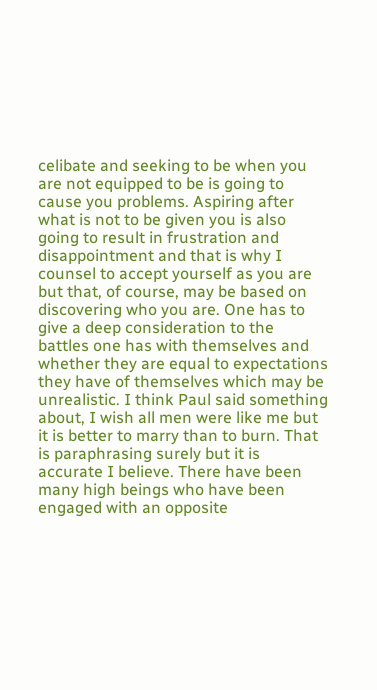celibate and seeking to be when you are not equipped to be is going to cause you problems. Aspiring after what is not to be given you is also going to result in frustration and disappointment and that is why I counsel to accept yourself as you are but that, of course, may be based on discovering who you are. One has to give a deep consideration to the battles one has with themselves and whether they are equal to expectations they have of themselves which may be unrealistic. I think Paul said something about, I wish all men were like me but it is better to marry than to burn. That is paraphrasing surely but it is accurate I believe. There have been many high beings who have been engaged with an opposite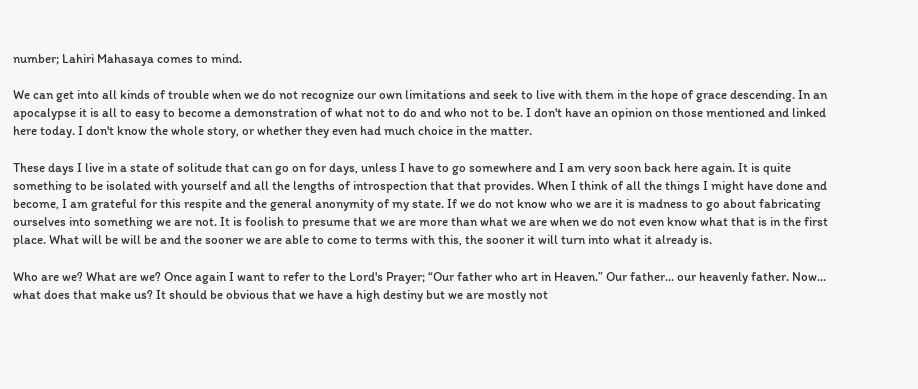number; Lahiri Mahasaya comes to mind.

We can get into all kinds of trouble when we do not recognize our own limitations and seek to live with them in the hope of grace descending. In an apocalypse it is all to easy to become a demonstration of what not to do and who not to be. I don't have an opinion on those mentioned and linked here today. I don't know the whole story, or whether they even had much choice in the matter.

These days I live in a state of solitude that can go on for days, unless I have to go somewhere and I am very soon back here again. It is quite something to be isolated with yourself and all the lengths of introspection that that provides. When I think of all the things I might have done and become, I am grateful for this respite and the general anonymity of my state. If we do not know who we are it is madness to go about fabricating ourselves into something we are not. It is foolish to presume that we are more than what we are when we do not even know what that is in the first place. What will be will be and the sooner we are able to come to terms with this, the sooner it will turn into what it already is.

Who are we? What are we? Once again I want to refer to the Lord's Prayer; “Our father who art in Heaven.” Our father... our heavenly father. Now... what does that make us? It should be obvious that we have a high destiny but we are mostly not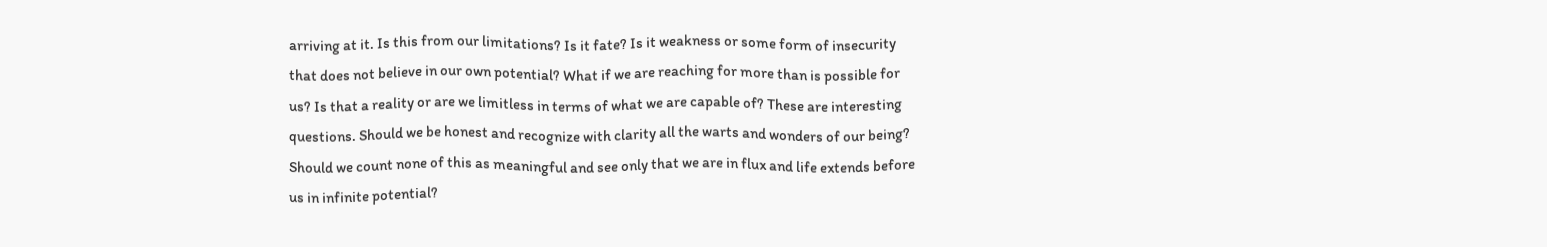arriving at it. Is this from our limitations? Is it fate? Is it weakness or some form of insecurity that does not believe in our own potential? What if we are reaching for more than is possible for us? Is that a reality or are we limitless in terms of what we are capable of? These are interesting questions. Should we be honest and recognize with clarity all the warts and wonders of our being? Should we count none of this as meaningful and see only that we are in flux and life extends before us in infinite potential?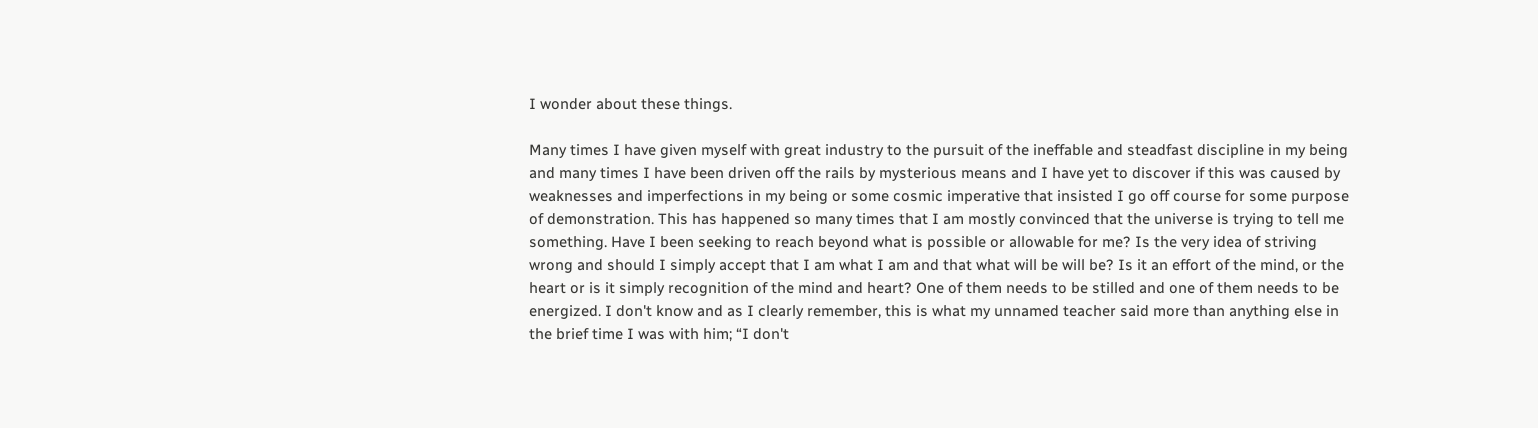I wonder about these things.

Many times I have given myself with great industry to the pursuit of the ineffable and steadfast discipline in my being and many times I have been driven off the rails by mysterious means and I have yet to discover if this was caused by weaknesses and imperfections in my being or some cosmic imperative that insisted I go off course for some purpose of demonstration. This has happened so many times that I am mostly convinced that the universe is trying to tell me something. Have I been seeking to reach beyond what is possible or allowable for me? Is the very idea of striving wrong and should I simply accept that I am what I am and that what will be will be? Is it an effort of the mind, or the heart or is it simply recognition of the mind and heart? One of them needs to be stilled and one of them needs to be energized. I don't know and as I clearly remember, this is what my unnamed teacher said more than anything else in the brief time I was with him; “I don't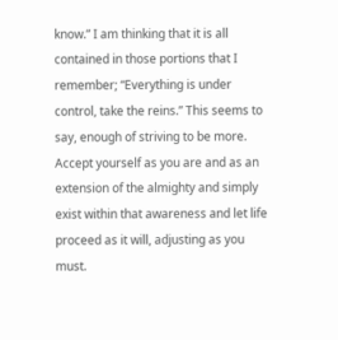know.” I am thinking that it is all contained in those portions that I remember; “Everything is under control, take the reins.” This seems to say, enough of striving to be more. Accept yourself as you are and as an extension of the almighty and simply exist within that awareness and let life proceed as it will, adjusting as you must.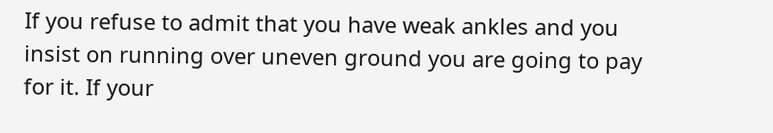If you refuse to admit that you have weak ankles and you insist on running over uneven ground you are going to pay for it. If your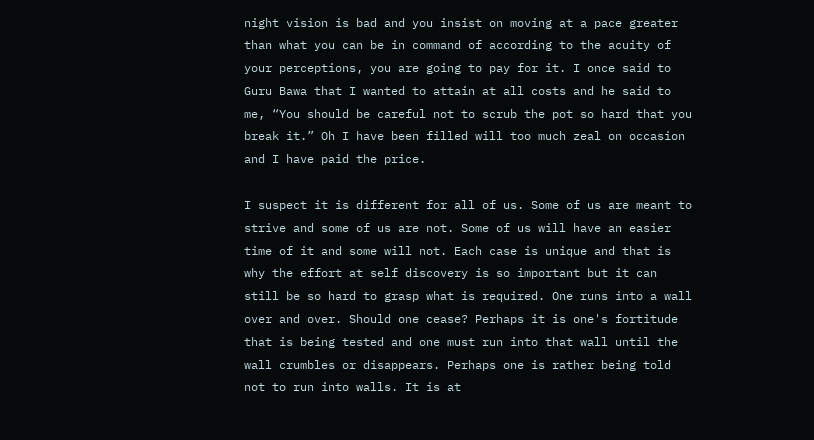night vision is bad and you insist on moving at a pace greater than what you can be in command of according to the acuity of your perceptions, you are going to pay for it. I once said to Guru Bawa that I wanted to attain at all costs and he said to me, “You should be careful not to scrub the pot so hard that you break it.” Oh I have been filled will too much zeal on occasion and I have paid the price.

I suspect it is different for all of us. Some of us are meant to strive and some of us are not. Some of us will have an easier time of it and some will not. Each case is unique and that is why the effort at self discovery is so important but it can still be so hard to grasp what is required. One runs into a wall over and over. Should one cease? Perhaps it is one's fortitude that is being tested and one must run into that wall until the wall crumbles or disappears. Perhaps one is rather being told not to run into walls. It is at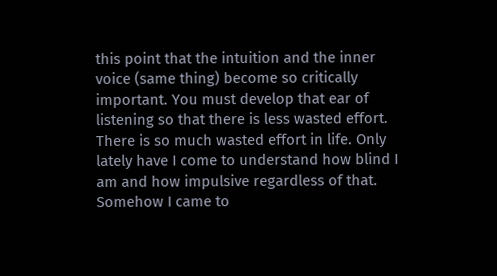this point that the intuition and the inner voice (same thing) become so critically important. You must develop that ear of listening so that there is less wasted effort. There is so much wasted effort in life. Only lately have I come to understand how blind I am and how impulsive regardless of that. Somehow I came to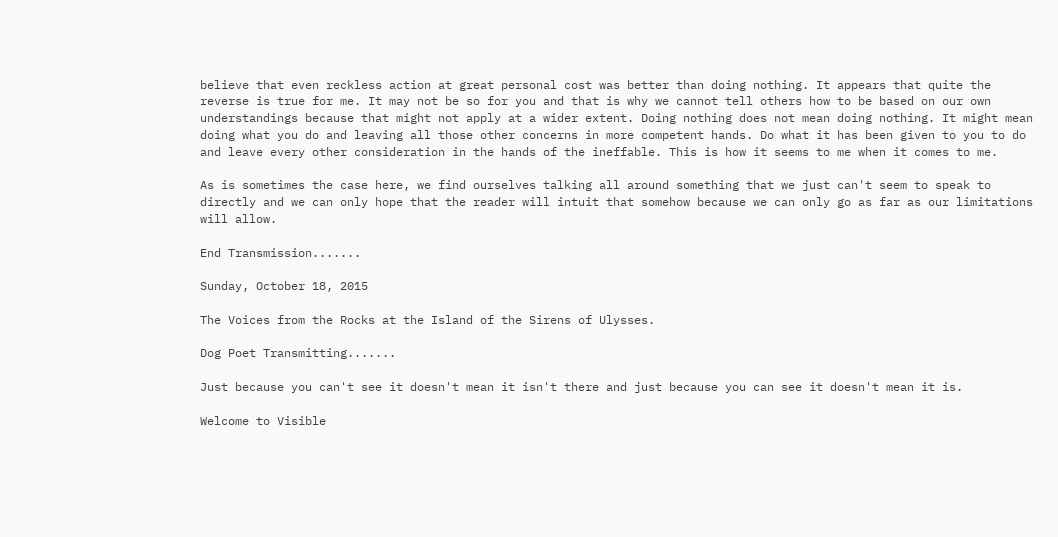believe that even reckless action at great personal cost was better than doing nothing. It appears that quite the reverse is true for me. It may not be so for you and that is why we cannot tell others how to be based on our own understandings because that might not apply at a wider extent. Doing nothing does not mean doing nothing. It might mean doing what you do and leaving all those other concerns in more competent hands. Do what it has been given to you to do and leave every other consideration in the hands of the ineffable. This is how it seems to me when it comes to me.

As is sometimes the case here, we find ourselves talking all around something that we just can't seem to speak to directly and we can only hope that the reader will intuit that somehow because we can only go as far as our limitations will allow.

End Transmission.......

Sunday, October 18, 2015

The Voices from the Rocks at the Island of the Sirens of Ulysses.

Dog Poet Transmitting.......

Just because you can't see it doesn't mean it isn't there and just because you can see it doesn't mean it is.

Welcome to Visible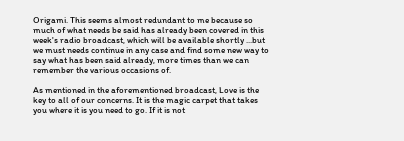Origami. This seems almost redundant to me because so much of what needs be said has already been covered in this week's radio broadcast, which will be available shortly ...but we must needs continue in any case and find some new way to say what has been said already, more times than we can remember the various occasions of.

As mentioned in the aforementioned broadcast, Love is the key to all of our concerns. It is the magic carpet that takes you where it is you need to go. If it is not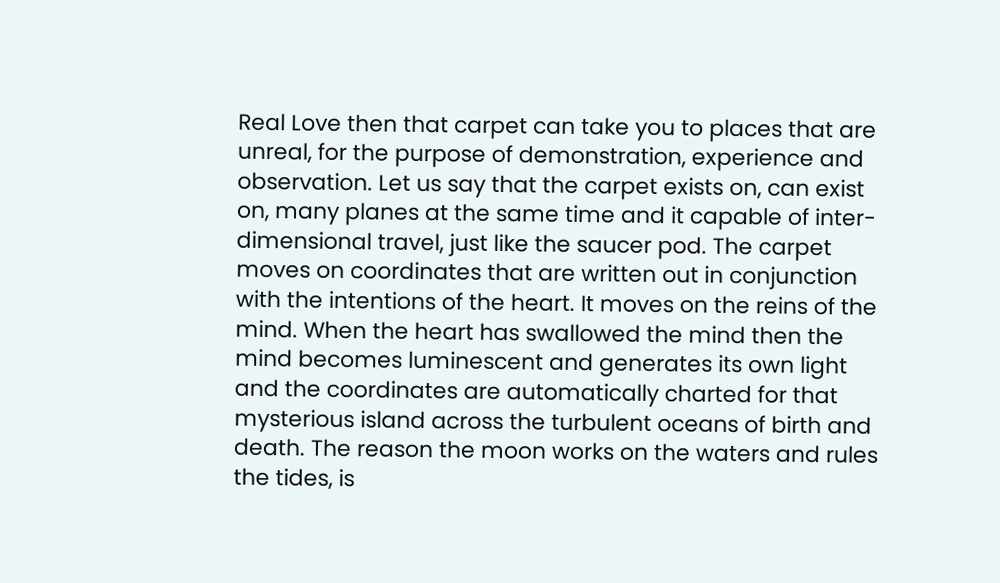Real Love then that carpet can take you to places that are unreal, for the purpose of demonstration, experience and observation. Let us say that the carpet exists on, can exist on, many planes at the same time and it capable of inter-dimensional travel, just like the saucer pod. The carpet moves on coordinates that are written out in conjunction with the intentions of the heart. It moves on the reins of the mind. When the heart has swallowed the mind then the mind becomes luminescent and generates its own light and the coordinates are automatically charted for that mysterious island across the turbulent oceans of birth and death. The reason the moon works on the waters and rules the tides, is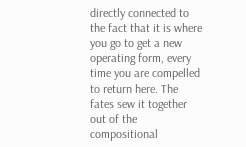directly connected to the fact that it is where you go to get a new operating form, every time you are compelled to return here. The fates sew it together out of the compositional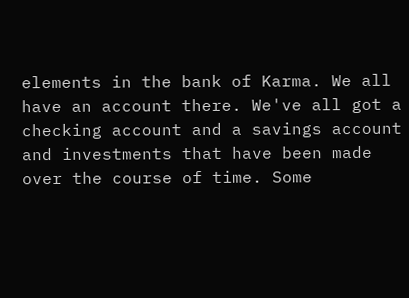elements in the bank of Karma. We all have an account there. We've all got a checking account and a savings account and investments that have been made over the course of time. Some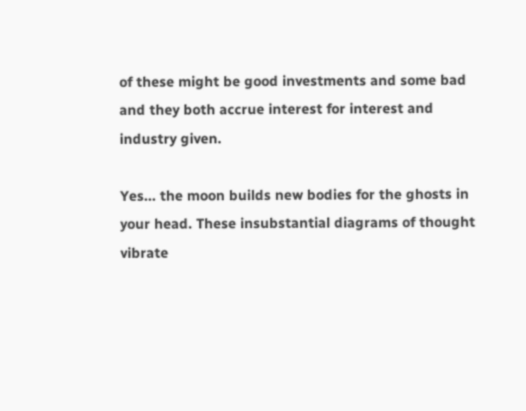of these might be good investments and some bad and they both accrue interest for interest and industry given.

Yes... the moon builds new bodies for the ghosts in your head. These insubstantial diagrams of thought vibrate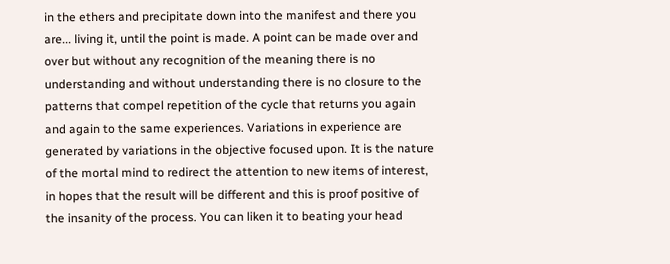in the ethers and precipitate down into the manifest and there you are... living it, until the point is made. A point can be made over and over but without any recognition of the meaning there is no understanding and without understanding there is no closure to the patterns that compel repetition of the cycle that returns you again and again to the same experiences. Variations in experience are generated by variations in the objective focused upon. It is the nature of the mortal mind to redirect the attention to new items of interest, in hopes that the result will be different and this is proof positive of the insanity of the process. You can liken it to beating your head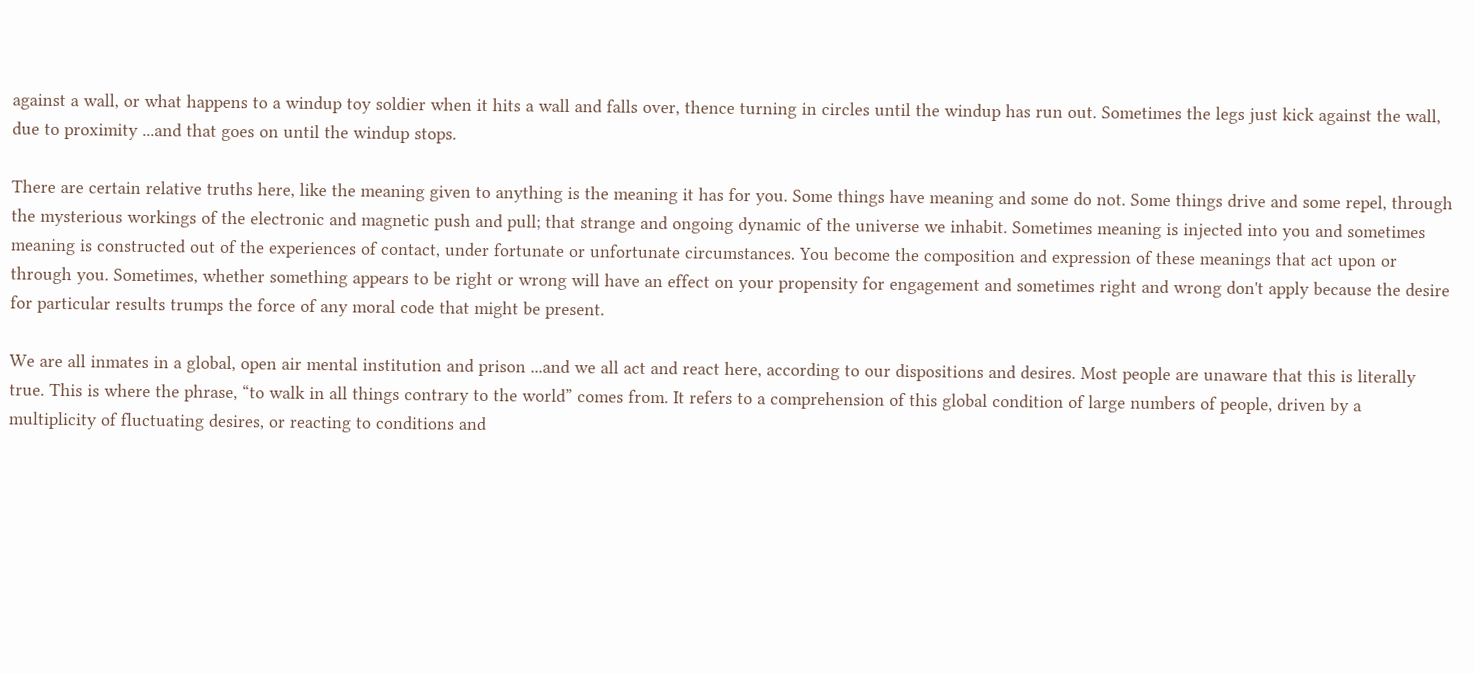against a wall, or what happens to a windup toy soldier when it hits a wall and falls over, thence turning in circles until the windup has run out. Sometimes the legs just kick against the wall, due to proximity ...and that goes on until the windup stops.

There are certain relative truths here, like the meaning given to anything is the meaning it has for you. Some things have meaning and some do not. Some things drive and some repel, through the mysterious workings of the electronic and magnetic push and pull; that strange and ongoing dynamic of the universe we inhabit. Sometimes meaning is injected into you and sometimes meaning is constructed out of the experiences of contact, under fortunate or unfortunate circumstances. You become the composition and expression of these meanings that act upon or through you. Sometimes, whether something appears to be right or wrong will have an effect on your propensity for engagement and sometimes right and wrong don't apply because the desire for particular results trumps the force of any moral code that might be present.

We are all inmates in a global, open air mental institution and prison ...and we all act and react here, according to our dispositions and desires. Most people are unaware that this is literally true. This is where the phrase, “to walk in all things contrary to the world” comes from. It refers to a comprehension of this global condition of large numbers of people, driven by a multiplicity of fluctuating desires, or reacting to conditions and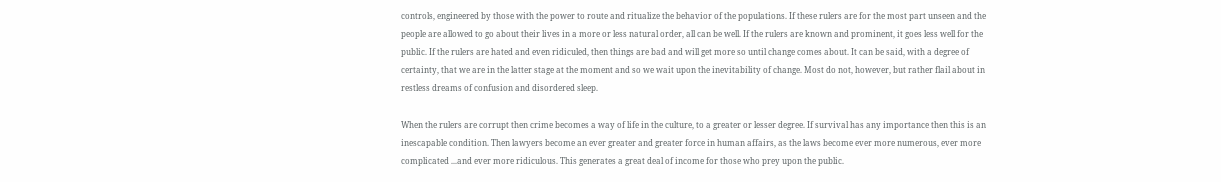controls, engineered by those with the power to route and ritualize the behavior of the populations. If these rulers are for the most part unseen and the people are allowed to go about their lives in a more or less natural order, all can be well. If the rulers are known and prominent, it goes less well for the public. If the rulers are hated and even ridiculed, then things are bad and will get more so until change comes about. It can be said, with a degree of certainty, that we are in the latter stage at the moment and so we wait upon the inevitability of change. Most do not, however, but rather flail about in restless dreams of confusion and disordered sleep.

When the rulers are corrupt then crime becomes a way of life in the culture, to a greater or lesser degree. If survival has any importance then this is an inescapable condition. Then lawyers become an ever greater and greater force in human affairs, as the laws become ever more numerous, ever more complicated ...and ever more ridiculous. This generates a great deal of income for those who prey upon the public.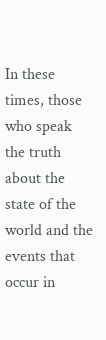In these times, those who speak the truth about the state of the world and the events that occur in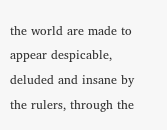the world are made to appear despicable, deluded and insane by the rulers, through the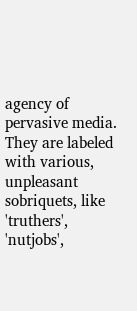agency of pervasive media. They are labeled with various, unpleasant sobriquets, like 'truthers', 'nutjobs',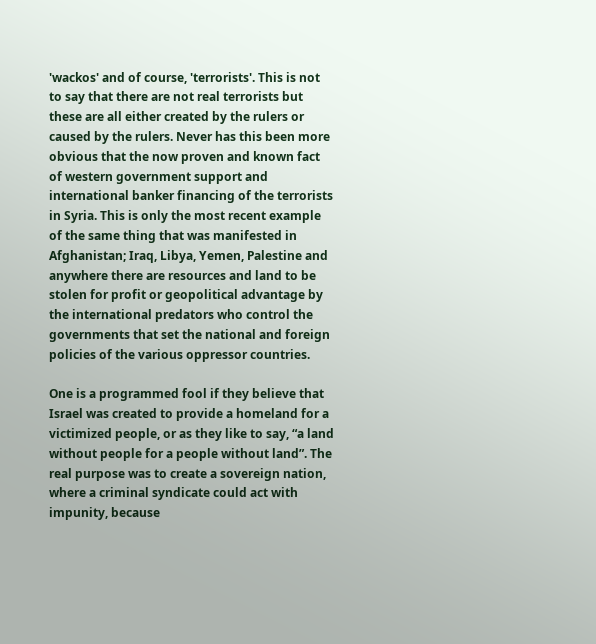'wackos' and of course, 'terrorists'. This is not to say that there are not real terrorists but these are all either created by the rulers or caused by the rulers. Never has this been more obvious that the now proven and known fact of western government support and international banker financing of the terrorists in Syria. This is only the most recent example of the same thing that was manifested in Afghanistan; Iraq, Libya, Yemen, Palestine and anywhere there are resources and land to be stolen for profit or geopolitical advantage by the international predators who control the governments that set the national and foreign policies of the various oppressor countries.

One is a programmed fool if they believe that Israel was created to provide a homeland for a victimized people, or as they like to say, “a land without people for a people without land”. The real purpose was to create a sovereign nation, where a criminal syndicate could act with impunity, because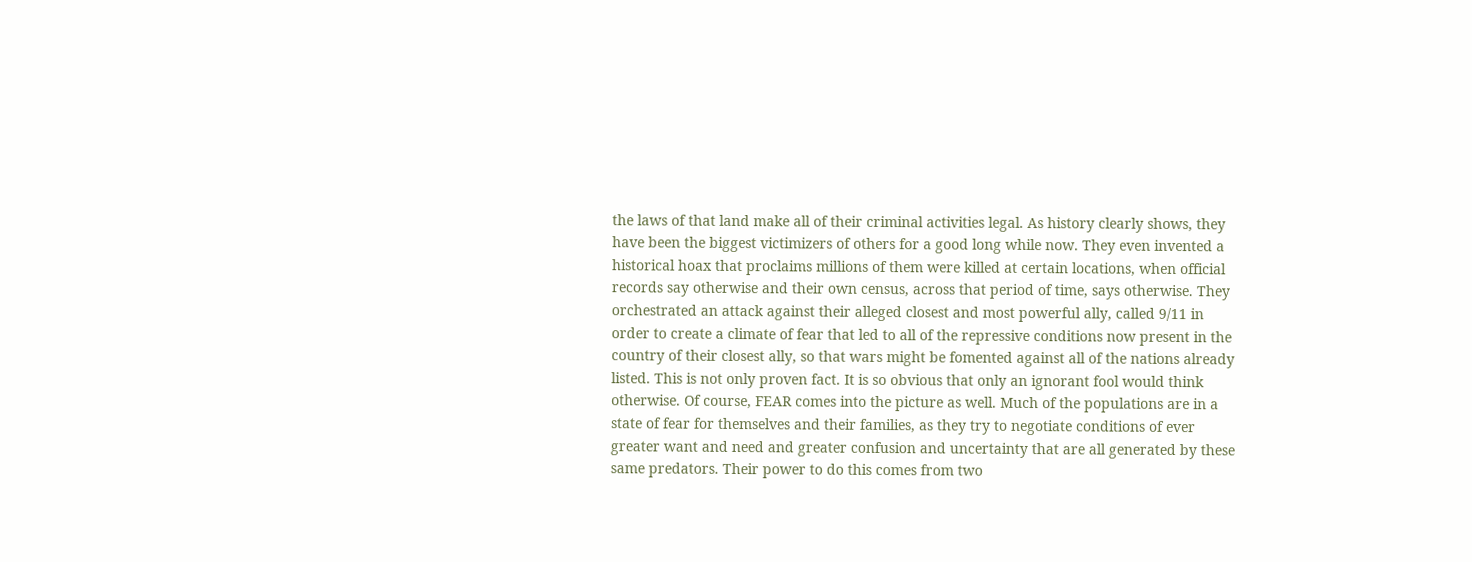the laws of that land make all of their criminal activities legal. As history clearly shows, they have been the biggest victimizers of others for a good long while now. They even invented a historical hoax that proclaims millions of them were killed at certain locations, when official records say otherwise and their own census, across that period of time, says otherwise. They orchestrated an attack against their alleged closest and most powerful ally, called 9/11 in order to create a climate of fear that led to all of the repressive conditions now present in the country of their closest ally, so that wars might be fomented against all of the nations already listed. This is not only proven fact. It is so obvious that only an ignorant fool would think otherwise. Of course, FEAR comes into the picture as well. Much of the populations are in a state of fear for themselves and their families, as they try to negotiate conditions of ever greater want and need and greater confusion and uncertainty that are all generated by these same predators. Their power to do this comes from two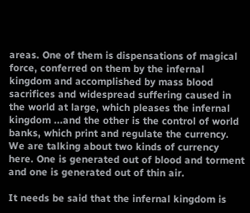areas. One of them is dispensations of magical force, conferred on them by the infernal kingdom and accomplished by mass blood sacrifices and widespread suffering caused in the world at large, which pleases the infernal kingdom ...and the other is the control of world banks, which print and regulate the currency. We are talking about two kinds of currency here. One is generated out of blood and torment and one is generated out of thin air.

It needs be said that the infernal kingdom is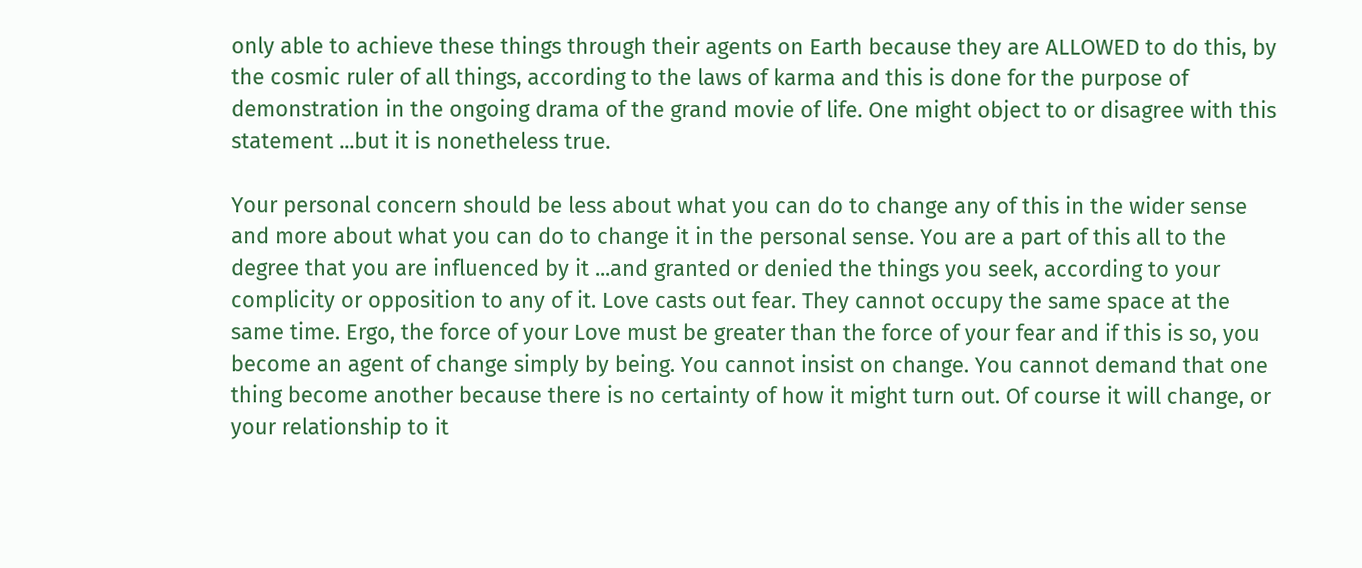only able to achieve these things through their agents on Earth because they are ALLOWED to do this, by the cosmic ruler of all things, according to the laws of karma and this is done for the purpose of demonstration in the ongoing drama of the grand movie of life. One might object to or disagree with this statement ...but it is nonetheless true.

Your personal concern should be less about what you can do to change any of this in the wider sense and more about what you can do to change it in the personal sense. You are a part of this all to the degree that you are influenced by it ...and granted or denied the things you seek, according to your complicity or opposition to any of it. Love casts out fear. They cannot occupy the same space at the same time. Ergo, the force of your Love must be greater than the force of your fear and if this is so, you become an agent of change simply by being. You cannot insist on change. You cannot demand that one thing become another because there is no certainty of how it might turn out. Of course it will change, or your relationship to it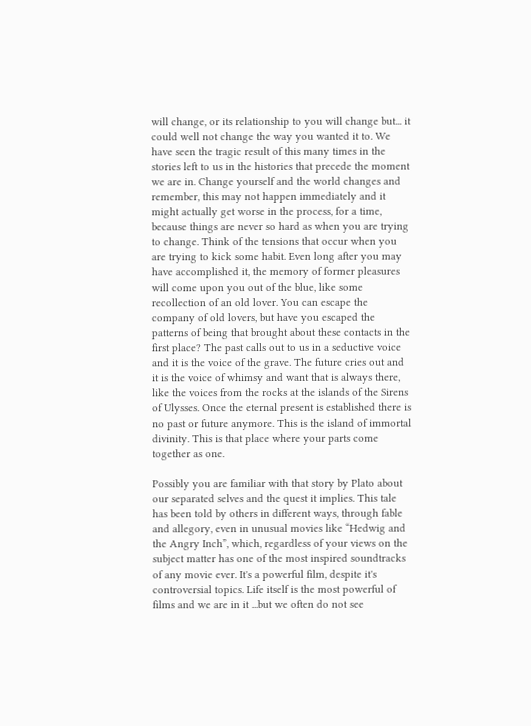will change, or its relationship to you will change but... it could well not change the way you wanted it to. We have seen the tragic result of this many times in the stories left to us in the histories that precede the moment we are in. Change yourself and the world changes and remember, this may not happen immediately and it might actually get worse in the process, for a time, because things are never so hard as when you are trying to change. Think of the tensions that occur when you are trying to kick some habit. Even long after you may have accomplished it, the memory of former pleasures will come upon you out of the blue, like some recollection of an old lover. You can escape the company of old lovers, but have you escaped the patterns of being that brought about these contacts in the first place? The past calls out to us in a seductive voice and it is the voice of the grave. The future cries out and it is the voice of whimsy and want that is always there, like the voices from the rocks at the islands of the Sirens of Ulysses. Once the eternal present is established there is no past or future anymore. This is the island of immortal divinity. This is that place where your parts come together as one.

Possibly you are familiar with that story by Plato about our separated selves and the quest it implies. This tale has been told by others in different ways, through fable and allegory, even in unusual movies like “Hedwig and the Angry Inch”, which, regardless of your views on the subject matter has one of the most inspired soundtracks of any movie ever. It's a powerful film, despite it's controversial topics. Life itself is the most powerful of films and we are in it ...but we often do not see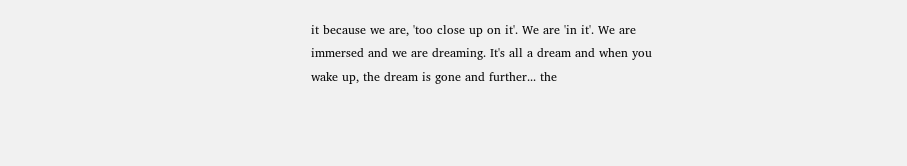it because we are, 'too close up on it'. We are 'in it'. We are immersed and we are dreaming. It's all a dream and when you wake up, the dream is gone and further... the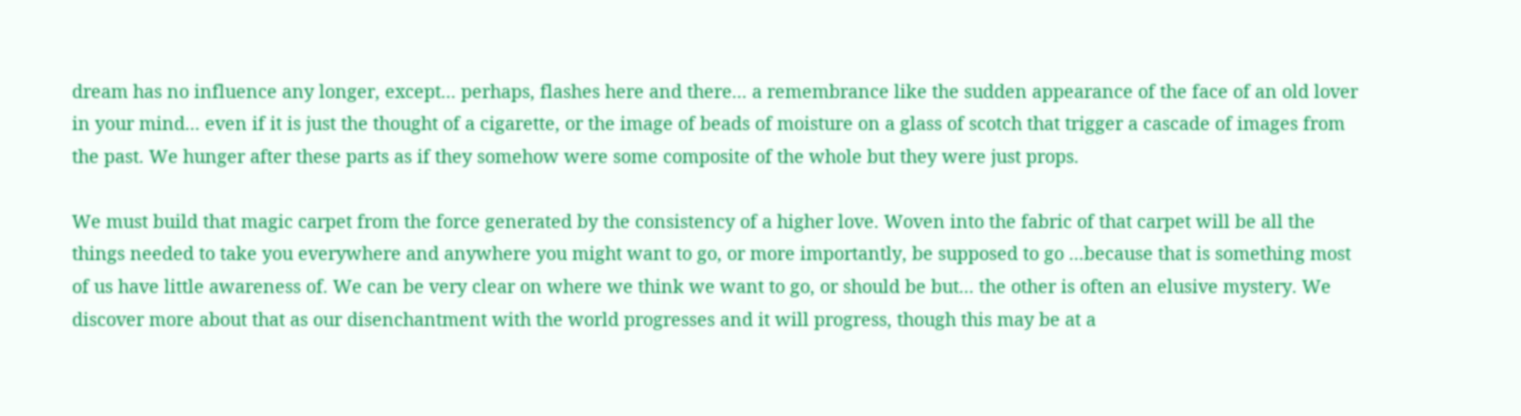dream has no influence any longer, except... perhaps, flashes here and there... a remembrance like the sudden appearance of the face of an old lover in your mind... even if it is just the thought of a cigarette, or the image of beads of moisture on a glass of scotch that trigger a cascade of images from the past. We hunger after these parts as if they somehow were some composite of the whole but they were just props.

We must build that magic carpet from the force generated by the consistency of a higher love. Woven into the fabric of that carpet will be all the things needed to take you everywhere and anywhere you might want to go, or more importantly, be supposed to go ...because that is something most of us have little awareness of. We can be very clear on where we think we want to go, or should be but... the other is often an elusive mystery. We discover more about that as our disenchantment with the world progresses and it will progress, though this may be at a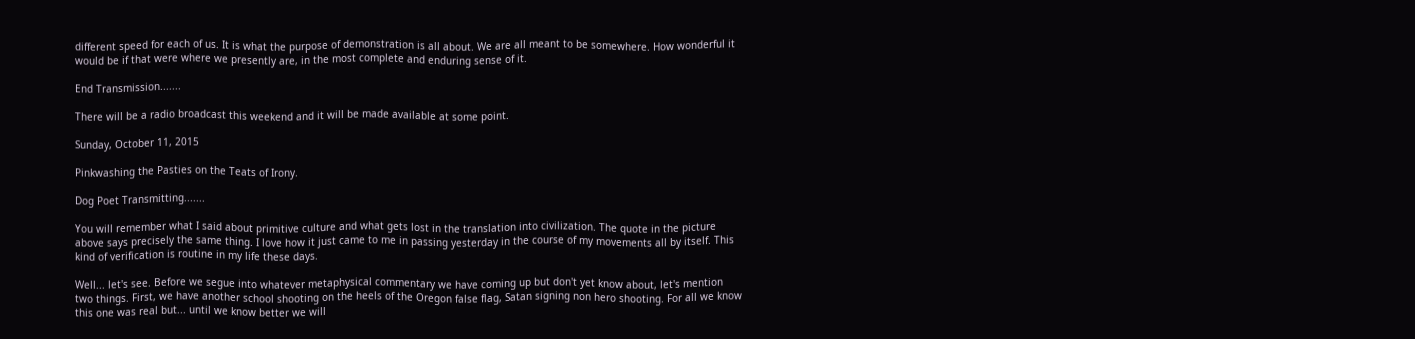different speed for each of us. It is what the purpose of demonstration is all about. We are all meant to be somewhere. How wonderful it would be if that were where we presently are, in the most complete and enduring sense of it.

End Transmission.......

There will be a radio broadcast this weekend and it will be made available at some point.

Sunday, October 11, 2015

Pinkwashing the Pasties on the Teats of Irony.

Dog Poet Transmitting.......

You will remember what I said about primitive culture and what gets lost in the translation into civilization. The quote in the picture above says precisely the same thing. I love how it just came to me in passing yesterday in the course of my movements all by itself. This kind of verification is routine in my life these days.

Well... let's see. Before we segue into whatever metaphysical commentary we have coming up but don't yet know about, let's mention two things. First, we have another school shooting on the heels of the Oregon false flag, Satan signing non hero shooting. For all we know this one was real but... until we know better we will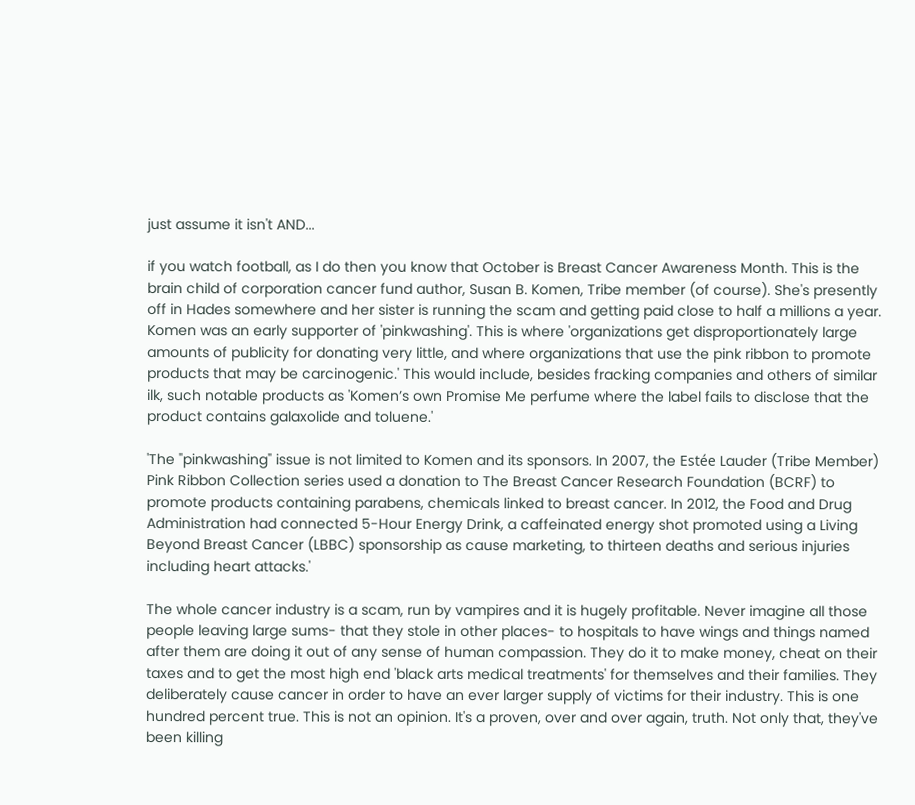just assume it isn't AND...

if you watch football, as I do then you know that October is Breast Cancer Awareness Month. This is the brain child of corporation cancer fund author, Susan B. Komen, Tribe member (of course). She's presently off in Hades somewhere and her sister is running the scam and getting paid close to half a millions a year. Komen was an early supporter of 'pinkwashing'. This is where 'organizations get disproportionately large amounts of publicity for donating very little, and where organizations that use the pink ribbon to promote products that may be carcinogenic.' This would include, besides fracking companies and others of similar ilk, such notable products as 'Komen’s own Promise Me perfume where the label fails to disclose that the product contains galaxolide and toluene.'

'The "pinkwashing" issue is not limited to Komen and its sponsors. In 2007, the Estée Lauder (Tribe Member) Pink Ribbon Collection series used a donation to The Breast Cancer Research Foundation (BCRF) to promote products containing parabens, chemicals linked to breast cancer. In 2012, the Food and Drug Administration had connected 5-Hour Energy Drink, a caffeinated energy shot promoted using a Living Beyond Breast Cancer (LBBC) sponsorship as cause marketing, to thirteen deaths and serious injuries including heart attacks.'

The whole cancer industry is a scam, run by vampires and it is hugely profitable. Never imagine all those people leaving large sums- that they stole in other places- to hospitals to have wings and things named after them are doing it out of any sense of human compassion. They do it to make money, cheat on their taxes and to get the most high end 'black arts medical treatments' for themselves and their families. They deliberately cause cancer in order to have an ever larger supply of victims for their industry. This is one hundred percent true. This is not an opinion. It's a proven, over and over again, truth. Not only that, they've been killing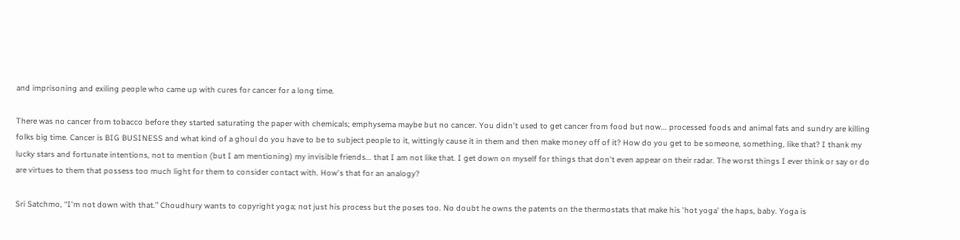and imprisoning and exiling people who came up with cures for cancer for a long time.

There was no cancer from tobacco before they started saturating the paper with chemicals; emphysema maybe but no cancer. You didn't used to get cancer from food but now... processed foods and animal fats and sundry are killing folks big time. Cancer is BIG BUSINESS and what kind of a ghoul do you have to be to subject people to it, wittingly cause it in them and then make money off of it? How do you get to be someone, something, like that? I thank my lucky stars and fortunate intentions, not to mention (but I am mentioning) my invisible friends... that I am not like that. I get down on myself for things that don't even appear on their radar. The worst things I ever think or say or do are virtues to them that possess too much light for them to consider contact with. How's that for an analogy?

Sri Satchmo, “I'm not down with that.” Choudhury wants to copyright yoga; not just his process but the poses too. No doubt he owns the patents on the thermostats that make his 'hot yoga' the haps, baby. Yoga is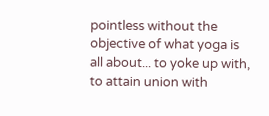pointless without the objective of what yoga is all about... to yoke up with, to attain union with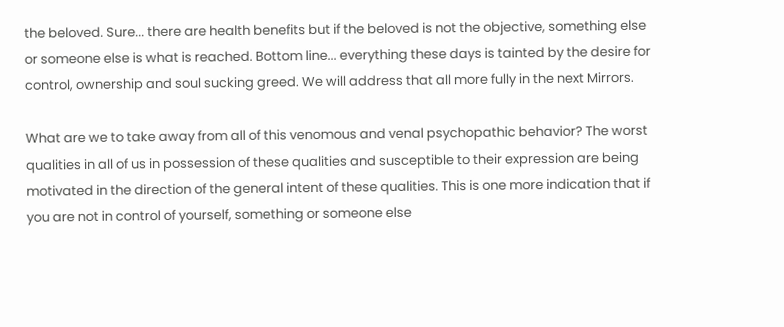the beloved. Sure... there are health benefits but if the beloved is not the objective, something else or someone else is what is reached. Bottom line... everything these days is tainted by the desire for control, ownership and soul sucking greed. We will address that all more fully in the next Mirrors.

What are we to take away from all of this venomous and venal psychopathic behavior? The worst qualities in all of us in possession of these qualities and susceptible to their expression are being motivated in the direction of the general intent of these qualities. This is one more indication that if you are not in control of yourself, something or someone else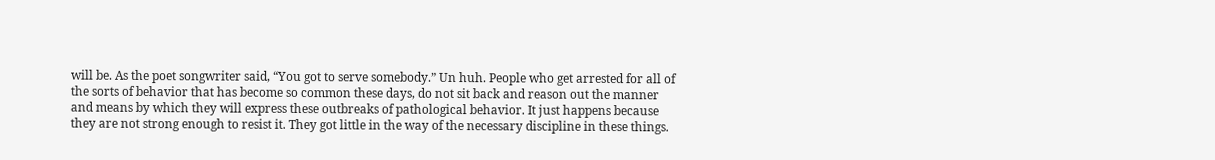will be. As the poet songwriter said, “You got to serve somebody.” Un huh. People who get arrested for all of the sorts of behavior that has become so common these days, do not sit back and reason out the manner and means by which they will express these outbreaks of pathological behavior. It just happens because they are not strong enough to resist it. They got little in the way of the necessary discipline in these things.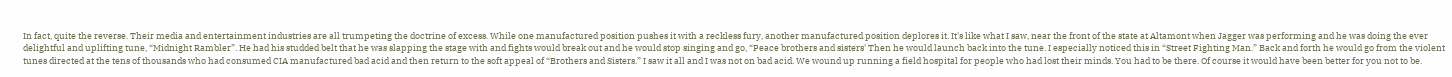In fact, quite the reverse. Their media and entertainment industries are all trumpeting the doctrine of excess. While one manufactured position pushes it with a reckless fury, another manufactured position deplores it. It's like what I saw, near the front of the state at Altamont when Jagger was performing and he was doing the ever delightful and uplifting tune, “Midnight Rambler”. He had his studded belt that he was slapping the stage with and fights would break out and he would stop singing and go, “Peace brothers and sisters' Then he would launch back into the tune. I especially noticed this in “Street Fighting Man.” Back and forth he would go from the violent tunes directed at the tens of thousands who had consumed CIA manufactured bad acid and then return to the soft appeal of “Brothers and Sisters.” I saw it all and I was not on bad acid. We wound up running a field hospital for people who had lost their minds. You had to be there. Of course it would have been better for you not to be.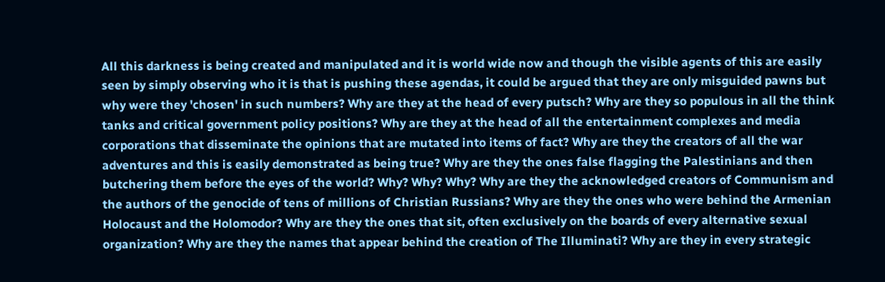All this darkness is being created and manipulated and it is world wide now and though the visible agents of this are easily seen by simply observing who it is that is pushing these agendas, it could be argued that they are only misguided pawns but why were they 'chosen' in such numbers? Why are they at the head of every putsch? Why are they so populous in all the think tanks and critical government policy positions? Why are they at the head of all the entertainment complexes and media corporations that disseminate the opinions that are mutated into items of fact? Why are they the creators of all the war adventures and this is easily demonstrated as being true? Why are they the ones false flagging the Palestinians and then butchering them before the eyes of the world? Why? Why? Why? Why are they the acknowledged creators of Communism and the authors of the genocide of tens of millions of Christian Russians? Why are they the ones who were behind the Armenian Holocaust and the Holomodor? Why are they the ones that sit, often exclusively on the boards of every alternative sexual organization? Why are they the names that appear behind the creation of The Illuminati? Why are they in every strategic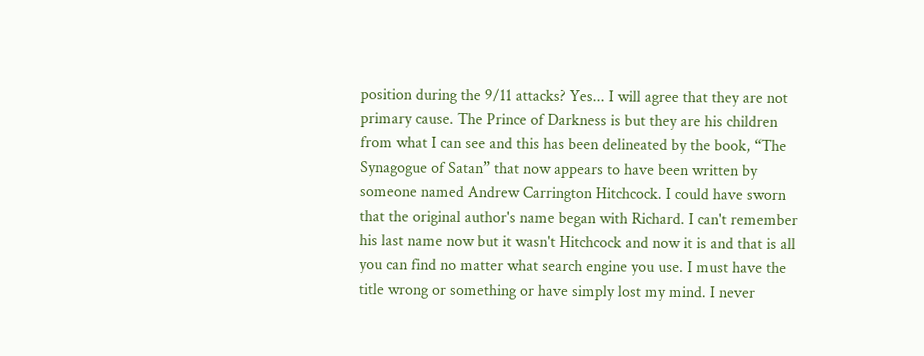position during the 9/11 attacks? Yes... I will agree that they are not primary cause. The Prince of Darkness is but they are his children from what I can see and this has been delineated by the book, “The Synagogue of Satan” that now appears to have been written by someone named Andrew Carrington Hitchcock. I could have sworn that the original author's name began with Richard. I can't remember his last name now but it wasn't Hitchcock and now it is and that is all you can find no matter what search engine you use. I must have the title wrong or something or have simply lost my mind. I never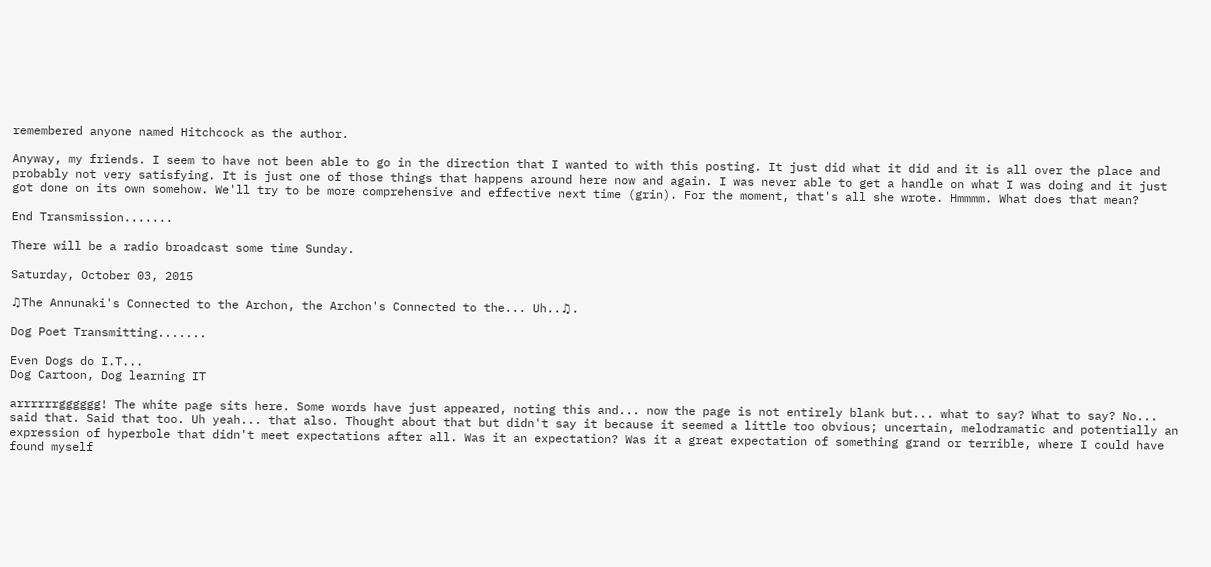remembered anyone named Hitchcock as the author.

Anyway, my friends. I seem to have not been able to go in the direction that I wanted to with this posting. It just did what it did and it is all over the place and probably not very satisfying. It is just one of those things that happens around here now and again. I was never able to get a handle on what I was doing and it just got done on its own somehow. We'll try to be more comprehensive and effective next time (grin). For the moment, that's all she wrote. Hmmmm. What does that mean?

End Transmission.......

There will be a radio broadcast some time Sunday.

Saturday, October 03, 2015

♫The Annunaki's Connected to the Archon, the Archon's Connected to the... Uh..♫.

Dog Poet Transmitting.......

Even Dogs do I.T...
Dog Cartoon, Dog learning IT

arrrrrrgggggg! The white page sits here. Some words have just appeared, noting this and... now the page is not entirely blank but... what to say? What to say? No... said that. Said that too. Uh yeah... that also. Thought about that but didn't say it because it seemed a little too obvious; uncertain, melodramatic and potentially an expression of hyperbole that didn't meet expectations after all. Was it an expectation? Was it a great expectation of something grand or terrible, where I could have found myself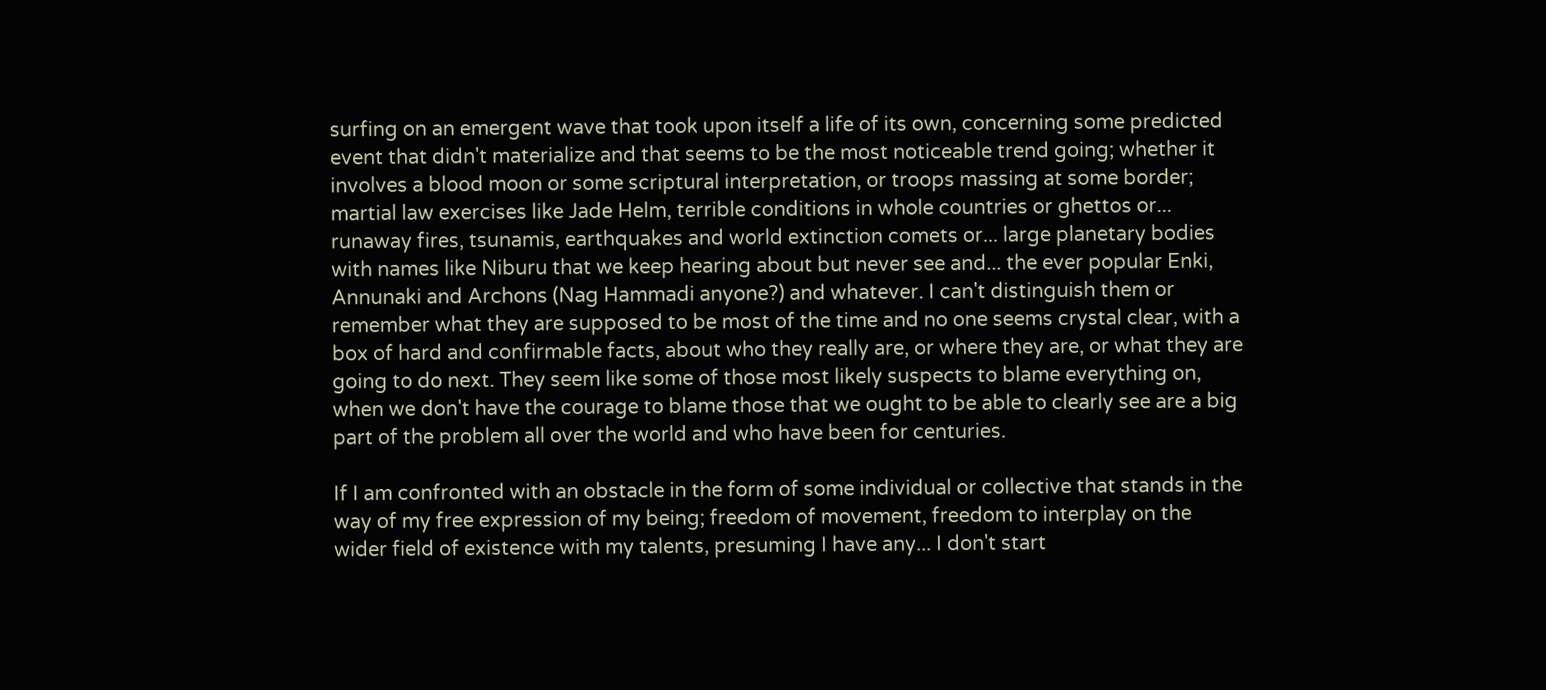surfing on an emergent wave that took upon itself a life of its own, concerning some predicted event that didn't materialize and that seems to be the most noticeable trend going; whether it involves a blood moon or some scriptural interpretation, or troops massing at some border; martial law exercises like Jade Helm, terrible conditions in whole countries or ghettos or... runaway fires, tsunamis, earthquakes and world extinction comets or... large planetary bodies with names like Niburu that we keep hearing about but never see and... the ever popular Enki, Annunaki and Archons (Nag Hammadi anyone?) and whatever. I can't distinguish them or remember what they are supposed to be most of the time and no one seems crystal clear, with a box of hard and confirmable facts, about who they really are, or where they are, or what they are going to do next. They seem like some of those most likely suspects to blame everything on, when we don't have the courage to blame those that we ought to be able to clearly see are a big part of the problem all over the world and who have been for centuries.

If I am confronted with an obstacle in the form of some individual or collective that stands in the way of my free expression of my being; freedom of movement, freedom to interplay on the wider field of existence with my talents, presuming I have any... I don't start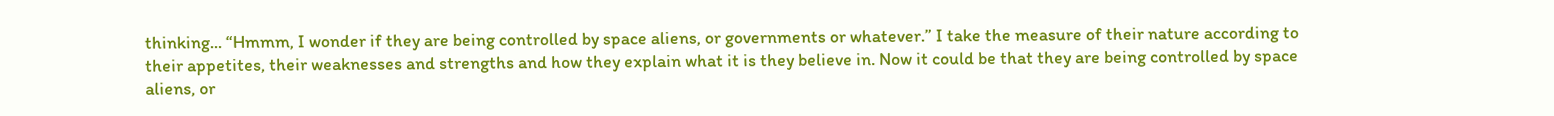thinking... “Hmmm, I wonder if they are being controlled by space aliens, or governments or whatever.” I take the measure of their nature according to their appetites, their weaknesses and strengths and how they explain what it is they believe in. Now it could be that they are being controlled by space aliens, or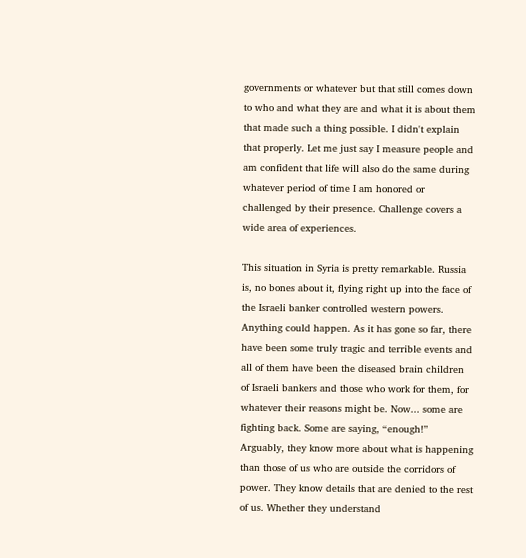governments or whatever but that still comes down to who and what they are and what it is about them that made such a thing possible. I didn't explain that properly. Let me just say I measure people and am confident that life will also do the same during whatever period of time I am honored or challenged by their presence. Challenge covers a wide area of experiences.

This situation in Syria is pretty remarkable. Russia is, no bones about it, flying right up into the face of the Israeli banker controlled western powers. Anything could happen. As it has gone so far, there have been some truly tragic and terrible events and all of them have been the diseased brain children of Israeli bankers and those who work for them, for whatever their reasons might be. Now... some are fighting back. Some are saying, “enough!” Arguably, they know more about what is happening than those of us who are outside the corridors of power. They know details that are denied to the rest of us. Whether they understand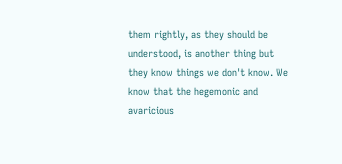them rightly, as they should be understood, is another thing but they know things we don't know. We know that the hegemonic and avaricious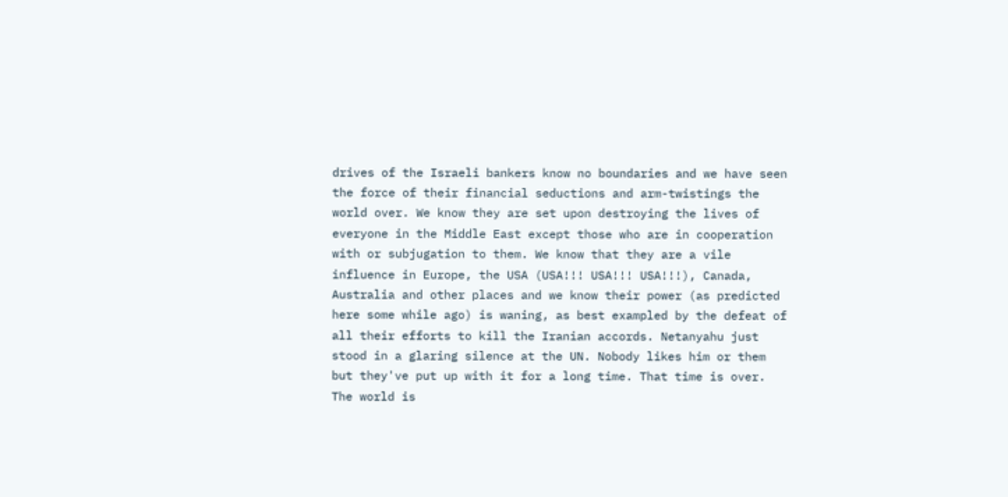drives of the Israeli bankers know no boundaries and we have seen the force of their financial seductions and arm-twistings the world over. We know they are set upon destroying the lives of everyone in the Middle East except those who are in cooperation with or subjugation to them. We know that they are a vile influence in Europe, the USA (USA!!! USA!!! USA!!!), Canada, Australia and other places and we know their power (as predicted here some while ago) is waning, as best exampled by the defeat of all their efforts to kill the Iranian accords. Netanyahu just stood in a glaring silence at the UN. Nobody likes him or them but they've put up with it for a long time. That time is over. The world is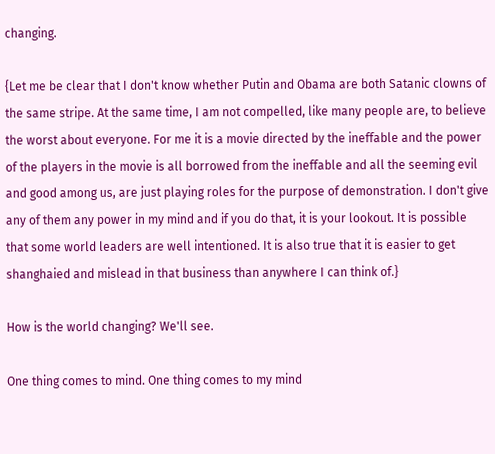changing.

{Let me be clear that I don't know whether Putin and Obama are both Satanic clowns of the same stripe. At the same time, I am not compelled, like many people are, to believe the worst about everyone. For me it is a movie directed by the ineffable and the power of the players in the movie is all borrowed from the ineffable and all the seeming evil and good among us, are just playing roles for the purpose of demonstration. I don't give any of them any power in my mind and if you do that, it is your lookout. It is possible that some world leaders are well intentioned. It is also true that it is easier to get shanghaied and mislead in that business than anywhere I can think of.}

How is the world changing? We'll see.

One thing comes to mind. One thing comes to my mind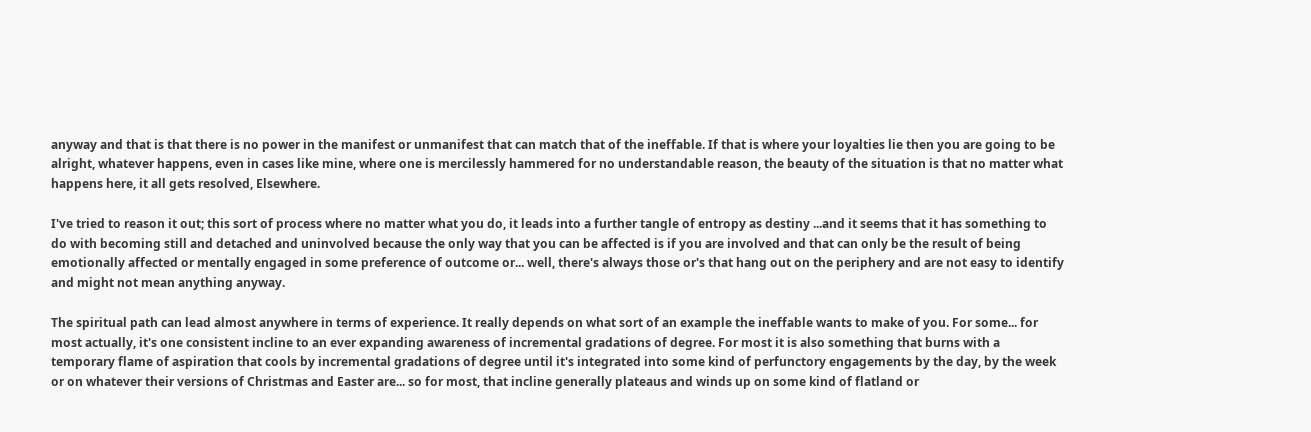anyway and that is that there is no power in the manifest or unmanifest that can match that of the ineffable. If that is where your loyalties lie then you are going to be alright, whatever happens, even in cases like mine, where one is mercilessly hammered for no understandable reason, the beauty of the situation is that no matter what happens here, it all gets resolved, Elsewhere.

I've tried to reason it out; this sort of process where no matter what you do, it leads into a further tangle of entropy as destiny ...and it seems that it has something to do with becoming still and detached and uninvolved because the only way that you can be affected is if you are involved and that can only be the result of being emotionally affected or mentally engaged in some preference of outcome or... well, there's always those or's that hang out on the periphery and are not easy to identify and might not mean anything anyway.

The spiritual path can lead almost anywhere in terms of experience. It really depends on what sort of an example the ineffable wants to make of you. For some... for most actually, it's one consistent incline to an ever expanding awareness of incremental gradations of degree. For most it is also something that burns with a temporary flame of aspiration that cools by incremental gradations of degree until it's integrated into some kind of perfunctory engagements by the day, by the week or on whatever their versions of Christmas and Easter are... so for most, that incline generally plateaus and winds up on some kind of flatland or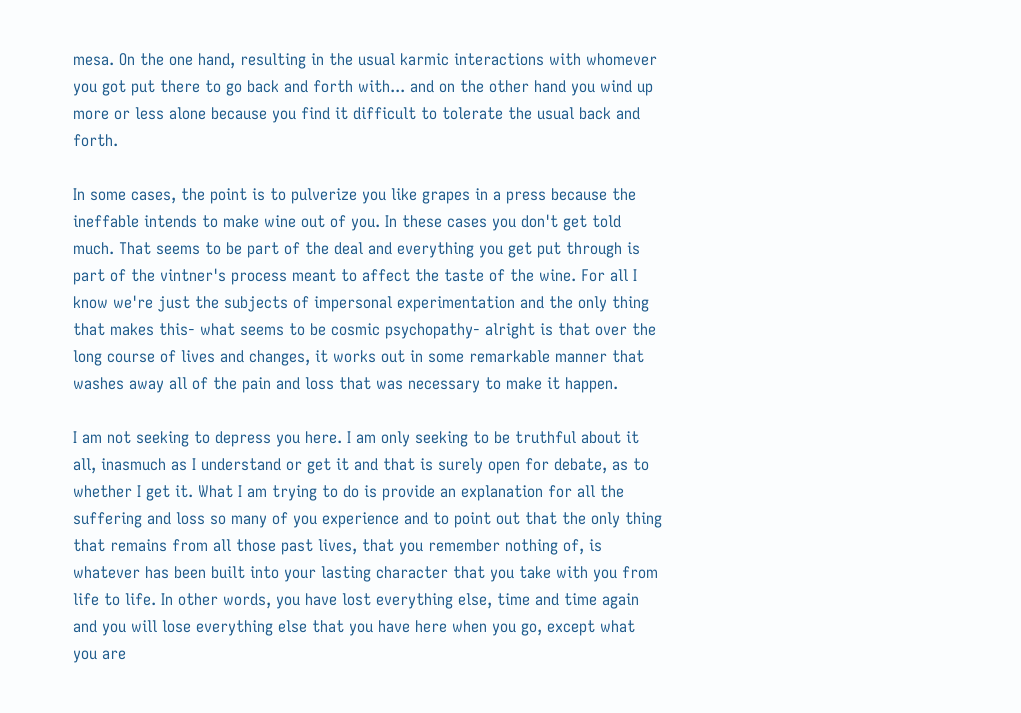mesa. On the one hand, resulting in the usual karmic interactions with whomever you got put there to go back and forth with... and on the other hand you wind up more or less alone because you find it difficult to tolerate the usual back and forth.

In some cases, the point is to pulverize you like grapes in a press because the ineffable intends to make wine out of you. In these cases you don't get told much. That seems to be part of the deal and everything you get put through is part of the vintner's process meant to affect the taste of the wine. For all I know we're just the subjects of impersonal experimentation and the only thing that makes this- what seems to be cosmic psychopathy- alright is that over the long course of lives and changes, it works out in some remarkable manner that washes away all of the pain and loss that was necessary to make it happen.

I am not seeking to depress you here. I am only seeking to be truthful about it all, inasmuch as I understand or get it and that is surely open for debate, as to whether I get it. What I am trying to do is provide an explanation for all the suffering and loss so many of you experience and to point out that the only thing that remains from all those past lives, that you remember nothing of, is whatever has been built into your lasting character that you take with you from life to life. In other words, you have lost everything else, time and time again and you will lose everything else that you have here when you go, except what you are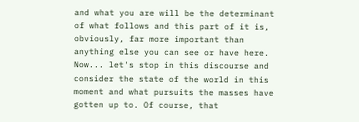and what you are will be the determinant of what follows and this part of it is, obviously, far more important than anything else you can see or have here. Now... let's stop in this discourse and consider the state of the world in this moment and what pursuits the masses have gotten up to. Of course, that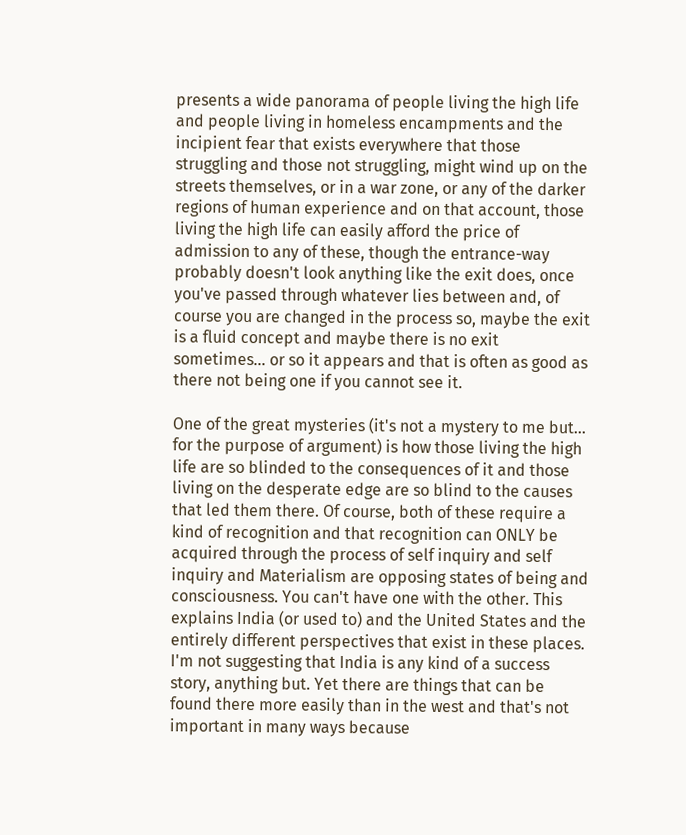presents a wide panorama of people living the high life and people living in homeless encampments and the incipient fear that exists everywhere that those struggling and those not struggling, might wind up on the streets themselves, or in a war zone, or any of the darker regions of human experience and on that account, those living the high life can easily afford the price of admission to any of these, though the entrance-way probably doesn't look anything like the exit does, once you've passed through whatever lies between and, of course you are changed in the process so, maybe the exit is a fluid concept and maybe there is no exit sometimes... or so it appears and that is often as good as there not being one if you cannot see it.

One of the great mysteries (it's not a mystery to me but... for the purpose of argument) is how those living the high life are so blinded to the consequences of it and those living on the desperate edge are so blind to the causes that led them there. Of course, both of these require a kind of recognition and that recognition can ONLY be acquired through the process of self inquiry and self inquiry and Materialism are opposing states of being and consciousness. You can't have one with the other. This explains India (or used to) and the United States and the entirely different perspectives that exist in these places. I'm not suggesting that India is any kind of a success story, anything but. Yet there are things that can be found there more easily than in the west and that's not important in many ways because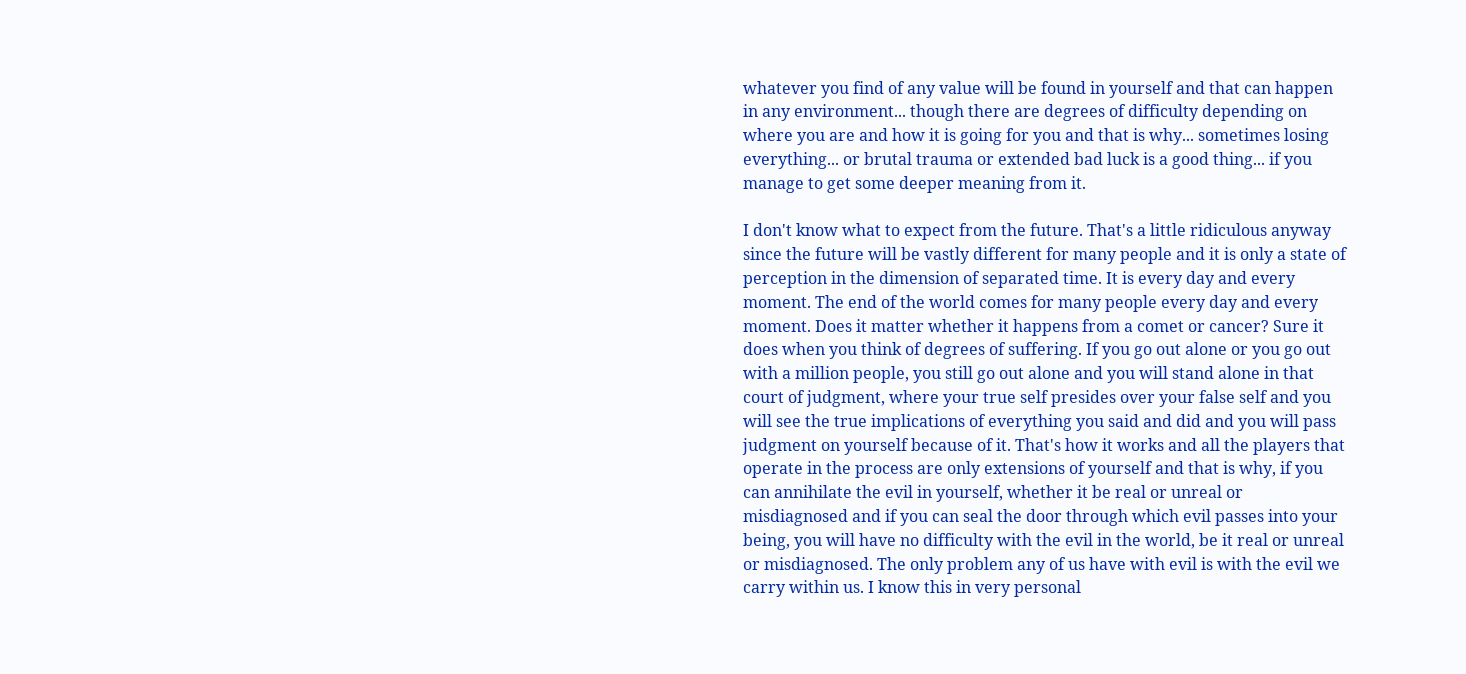whatever you find of any value will be found in yourself and that can happen in any environment... though there are degrees of difficulty depending on where you are and how it is going for you and that is why... sometimes losing everything... or brutal trauma or extended bad luck is a good thing... if you manage to get some deeper meaning from it.

I don't know what to expect from the future. That's a little ridiculous anyway since the future will be vastly different for many people and it is only a state of perception in the dimension of separated time. It is every day and every moment. The end of the world comes for many people every day and every moment. Does it matter whether it happens from a comet or cancer? Sure it does when you think of degrees of suffering. If you go out alone or you go out with a million people, you still go out alone and you will stand alone in that court of judgment, where your true self presides over your false self and you will see the true implications of everything you said and did and you will pass judgment on yourself because of it. That's how it works and all the players that operate in the process are only extensions of yourself and that is why, if you can annihilate the evil in yourself, whether it be real or unreal or misdiagnosed and if you can seal the door through which evil passes into your being, you will have no difficulty with the evil in the world, be it real or unreal or misdiagnosed. The only problem any of us have with evil is with the evil we carry within us. I know this in very personal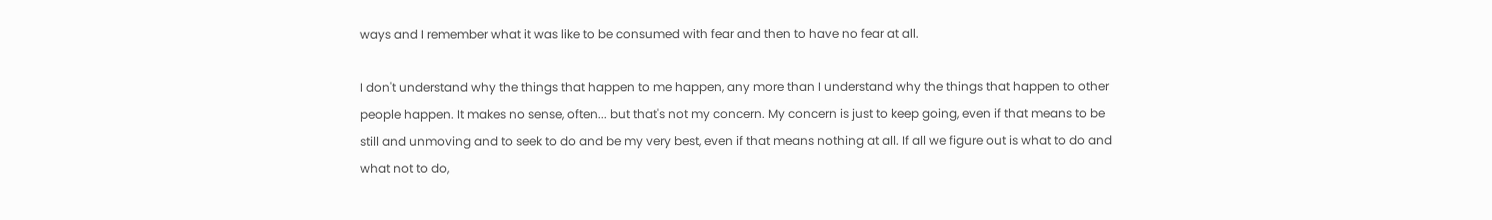ways and I remember what it was like to be consumed with fear and then to have no fear at all.

I don't understand why the things that happen to me happen, any more than I understand why the things that happen to other people happen. It makes no sense, often... but that's not my concern. My concern is just to keep going, even if that means to be still and unmoving and to seek to do and be my very best, even if that means nothing at all. If all we figure out is what to do and what not to do,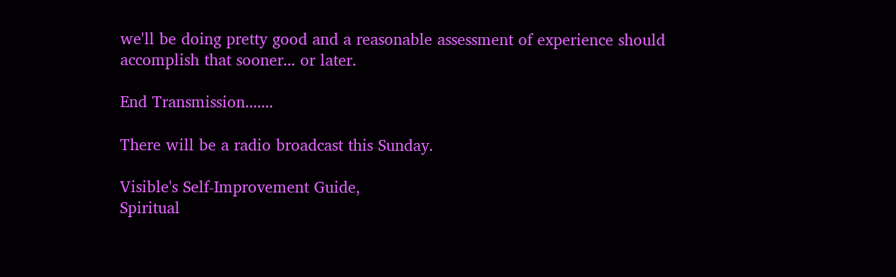we'll be doing pretty good and a reasonable assessment of experience should accomplish that sooner... or later.

End Transmission.......

There will be a radio broadcast this Sunday.

Visible's Self-Improvement Guide,
Spiritual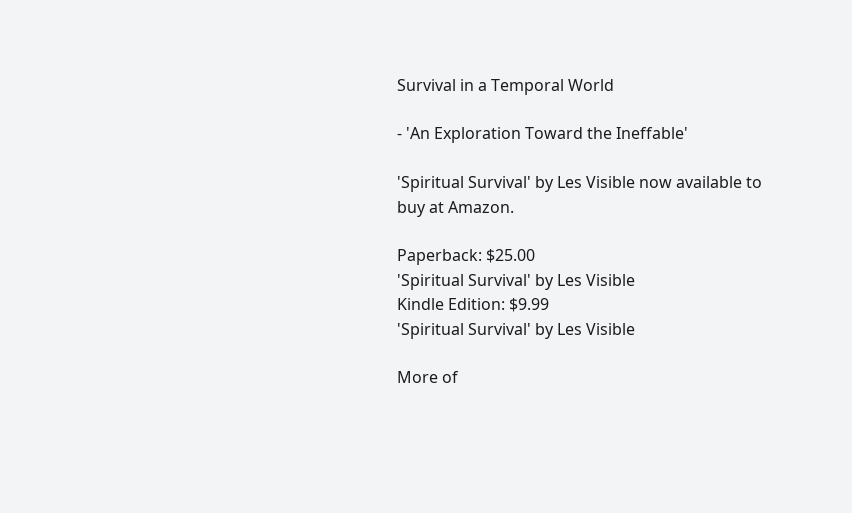Survival in a Temporal World

- 'An Exploration Toward the Ineffable'

'Spiritual Survival' by Les Visible now available to buy at Amazon.

Paperback: $25.00
'Spiritual Survival' by Les Visible
Kindle Edition: $9.99
'Spiritual Survival' by Les Visible

More of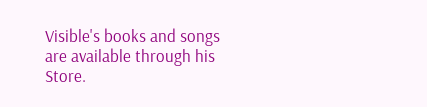Visible's books and songs are available through his Store.